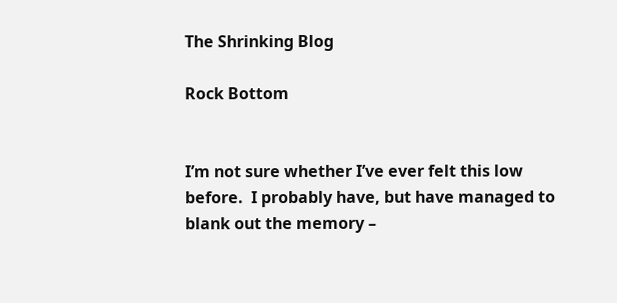The Shrinking Blog

Rock Bottom


I’m not sure whether I’ve ever felt this low before.  I probably have, but have managed to blank out the memory –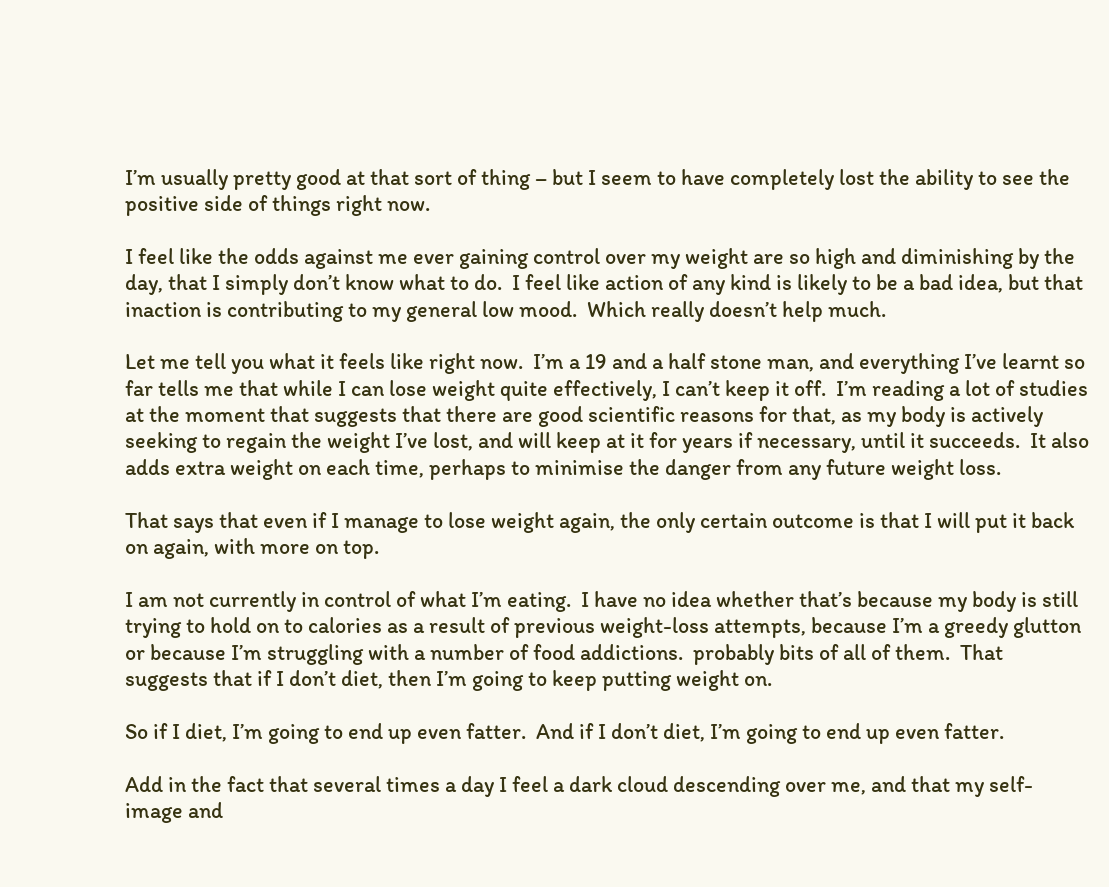I’m usually pretty good at that sort of thing – but I seem to have completely lost the ability to see the positive side of things right now.

I feel like the odds against me ever gaining control over my weight are so high and diminishing by the day, that I simply don’t know what to do.  I feel like action of any kind is likely to be a bad idea, but that inaction is contributing to my general low mood.  Which really doesn’t help much.

Let me tell you what it feels like right now.  I’m a 19 and a half stone man, and everything I’ve learnt so far tells me that while I can lose weight quite effectively, I can’t keep it off.  I’m reading a lot of studies at the moment that suggests that there are good scientific reasons for that, as my body is actively seeking to regain the weight I’ve lost, and will keep at it for years if necessary, until it succeeds.  It also adds extra weight on each time, perhaps to minimise the danger from any future weight loss.

That says that even if I manage to lose weight again, the only certain outcome is that I will put it back on again, with more on top.

I am not currently in control of what I’m eating.  I have no idea whether that’s because my body is still trying to hold on to calories as a result of previous weight-loss attempts, because I’m a greedy glutton or because I’m struggling with a number of food addictions.  probably bits of all of them.  That suggests that if I don’t diet, then I’m going to keep putting weight on.

So if I diet, I’m going to end up even fatter.  And if I don’t diet, I’m going to end up even fatter.

Add in the fact that several times a day I feel a dark cloud descending over me, and that my self-image and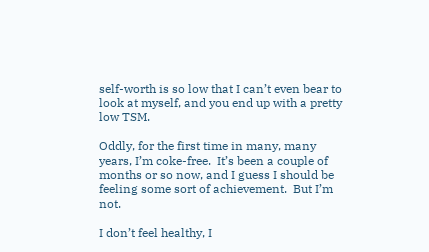self-worth is so low that I can’t even bear to look at myself, and you end up with a pretty low TSM.

Oddly, for the first time in many, many years, I’m coke-free.  It’s been a couple of months or so now, and I guess I should be feeling some sort of achievement.  But I’m not.

I don’t feel healthy, I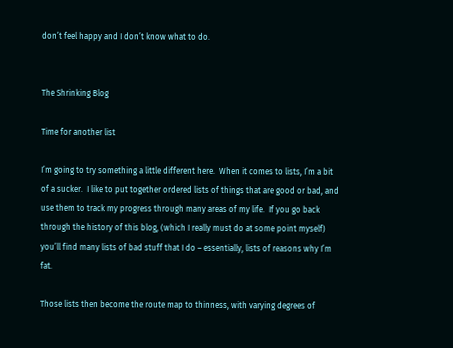don’t feel happy and I don’t know what to do.


The Shrinking Blog

Time for another list

I’m going to try something a little different here.  When it comes to lists, I’m a bit of a sucker.  I like to put together ordered lists of things that are good or bad, and use them to track my progress through many areas of my life.  If you go back through the history of this blog, (which I really must do at some point myself) you’ll find many lists of bad stuff that I do – essentially, lists of reasons why I’m fat.

Those lists then become the route map to thinness, with varying degrees of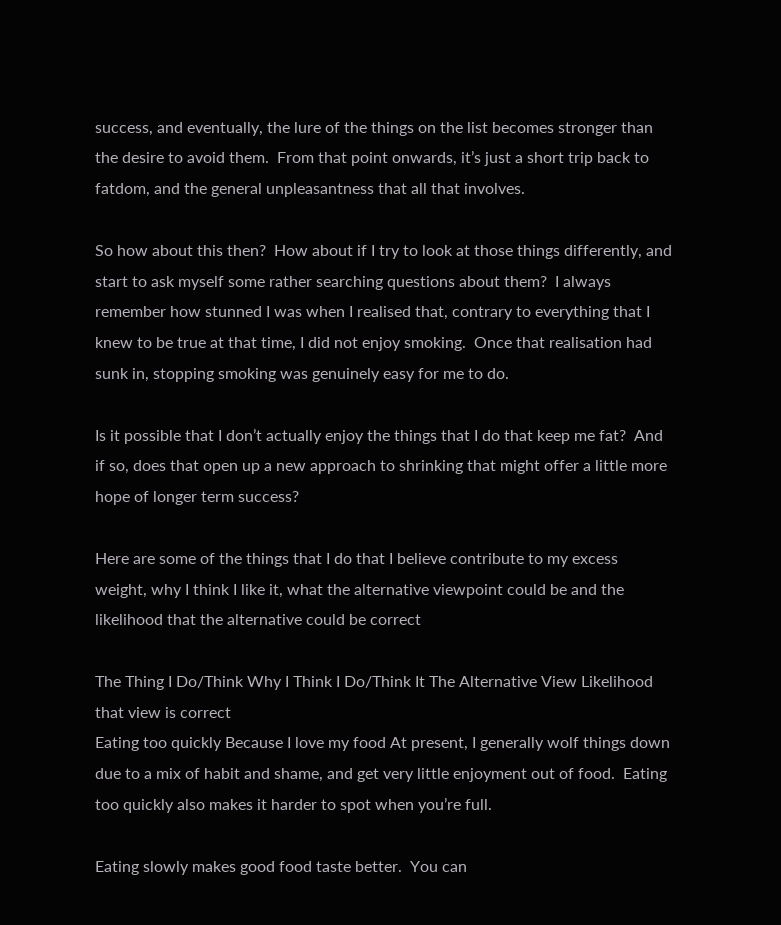success, and eventually, the lure of the things on the list becomes stronger than the desire to avoid them.  From that point onwards, it’s just a short trip back to fatdom, and the general unpleasantness that all that involves.

So how about this then?  How about if I try to look at those things differently, and start to ask myself some rather searching questions about them?  I always remember how stunned I was when I realised that, contrary to everything that I knew to be true at that time, I did not enjoy smoking.  Once that realisation had sunk in, stopping smoking was genuinely easy for me to do.

Is it possible that I don’t actually enjoy the things that I do that keep me fat?  And if so, does that open up a new approach to shrinking that might offer a little more hope of longer term success?

Here are some of the things that I do that I believe contribute to my excess weight, why I think I like it, what the alternative viewpoint could be and the likelihood that the alternative could be correct

The Thing I Do/Think Why I Think I Do/Think It The Alternative View Likelihood that view is correct
Eating too quickly Because I love my food At present, I generally wolf things down due to a mix of habit and shame, and get very little enjoyment out of food.  Eating too quickly also makes it harder to spot when you’re full.

Eating slowly makes good food taste better.  You can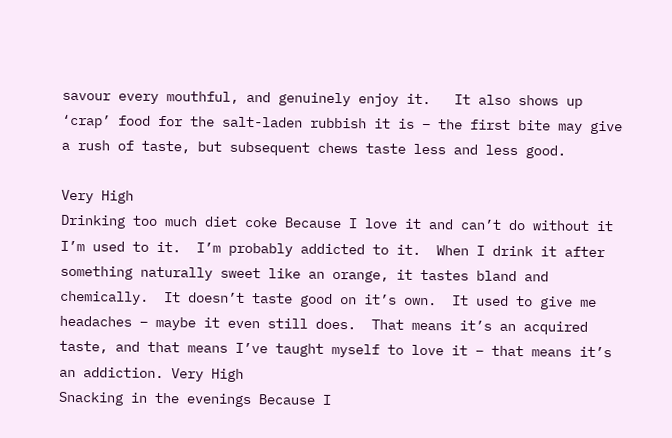savour every mouthful, and genuinely enjoy it.   It also shows up ‘crap’ food for the salt-laden rubbish it is – the first bite may give a rush of taste, but subsequent chews taste less and less good.

Very High
Drinking too much diet coke Because I love it and can’t do without it I’m used to it.  I’m probably addicted to it.  When I drink it after something naturally sweet like an orange, it tastes bland and chemically.  It doesn’t taste good on it’s own.  It used to give me headaches – maybe it even still does.  That means it’s an acquired taste, and that means I’ve taught myself to love it – that means it’s an addiction. Very High
Snacking in the evenings Because I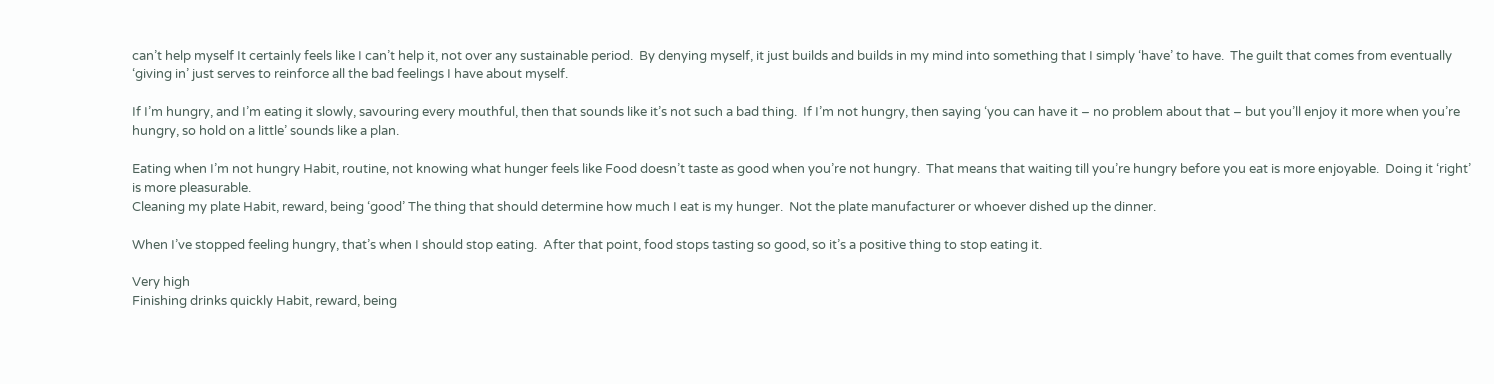can’t help myself It certainly feels like I can’t help it, not over any sustainable period.  By denying myself, it just builds and builds in my mind into something that I simply ‘have’ to have.  The guilt that comes from eventually ‘giving in’ just serves to reinforce all the bad feelings I have about myself.

If I’m hungry, and I’m eating it slowly, savouring every mouthful, then that sounds like it’s not such a bad thing.  If I’m not hungry, then saying ‘you can have it – no problem about that – but you’ll enjoy it more when you’re hungry, so hold on a little’ sounds like a plan.

Eating when I’m not hungry Habit, routine, not knowing what hunger feels like Food doesn’t taste as good when you’re not hungry.  That means that waiting till you’re hungry before you eat is more enjoyable.  Doing it ‘right’ is more pleasurable.
Cleaning my plate Habit, reward, being ‘good’ The thing that should determine how much I eat is my hunger.  Not the plate manufacturer or whoever dished up the dinner.

When I’ve stopped feeling hungry, that’s when I should stop eating.  After that point, food stops tasting so good, so it’s a positive thing to stop eating it.

Very high
Finishing drinks quickly Habit, reward, being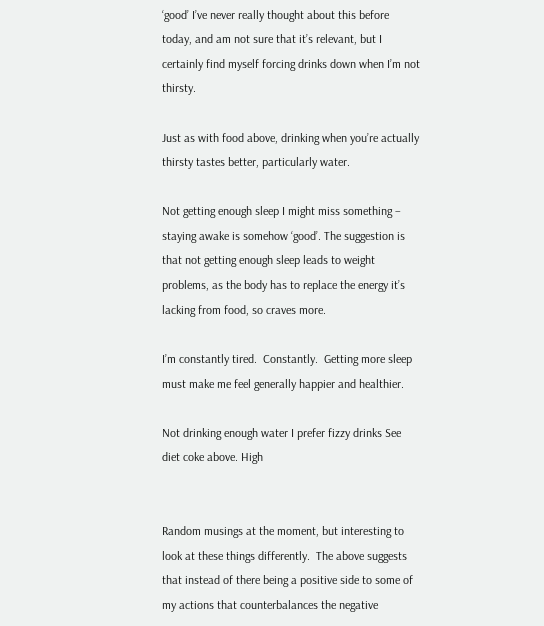‘good’ I’ve never really thought about this before today, and am not sure that it’s relevant, but I certainly find myself forcing drinks down when I’m not thirsty.

Just as with food above, drinking when you’re actually thirsty tastes better, particularly water.

Not getting enough sleep I might miss something – staying awake is somehow ‘good’. The suggestion is that not getting enough sleep leads to weight problems, as the body has to replace the energy it’s lacking from food, so craves more.

I’m constantly tired.  Constantly.  Getting more sleep must make me feel generally happier and healthier.

Not drinking enough water I prefer fizzy drinks See diet coke above. High


Random musings at the moment, but interesting to look at these things differently.  The above suggests that instead of there being a positive side to some of my actions that counterbalances the negative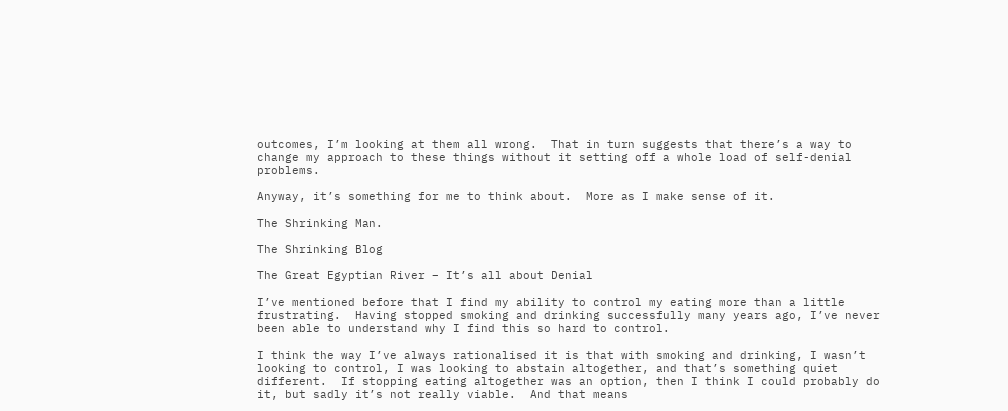outcomes, I’m looking at them all wrong.  That in turn suggests that there’s a way to change my approach to these things without it setting off a whole load of self-denial problems.

Anyway, it’s something for me to think about.  More as I make sense of it.

The Shrinking Man.

The Shrinking Blog

The Great Egyptian River – It’s all about Denial

I’ve mentioned before that I find my ability to control my eating more than a little frustrating.  Having stopped smoking and drinking successfully many years ago, I’ve never been able to understand why I find this so hard to control.

I think the way I’ve always rationalised it is that with smoking and drinking, I wasn’t looking to control, I was looking to abstain altogether, and that’s something quiet different.  If stopping eating altogether was an option, then I think I could probably do it, but sadly it’s not really viable.  And that means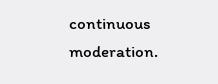continuous moderation.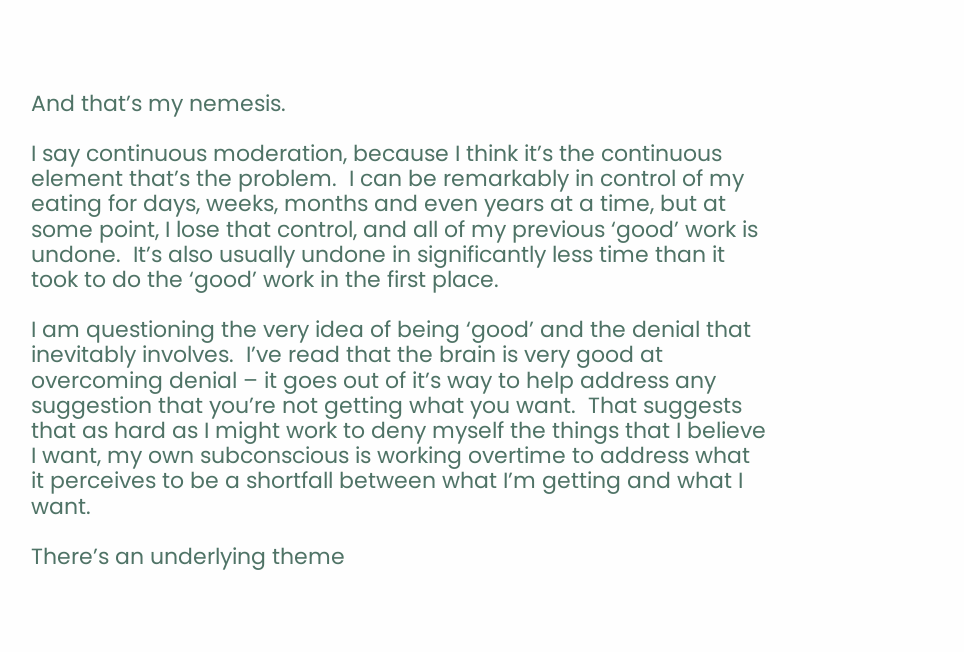And that’s my nemesis.

I say continuous moderation, because I think it’s the continuous element that’s the problem.  I can be remarkably in control of my eating for days, weeks, months and even years at a time, but at some point, I lose that control, and all of my previous ‘good’ work is undone.  It’s also usually undone in significantly less time than it took to do the ‘good’ work in the first place.

I am questioning the very idea of being ‘good’ and the denial that inevitably involves.  I’ve read that the brain is very good at overcoming denial – it goes out of it’s way to help address any suggestion that you’re not getting what you want.  That suggests that as hard as I might work to deny myself the things that I believe I want, my own subconscious is working overtime to address what it perceives to be a shortfall between what I’m getting and what I want.

There’s an underlying theme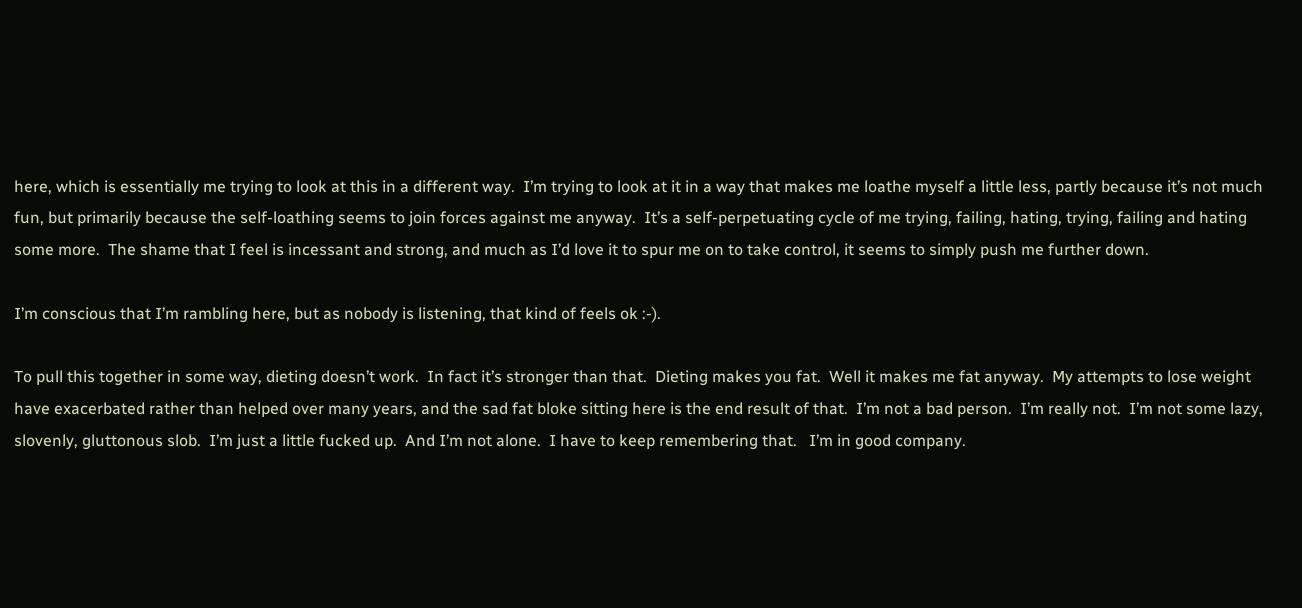here, which is essentially me trying to look at this in a different way.  I’m trying to look at it in a way that makes me loathe myself a little less, partly because it’s not much fun, but primarily because the self-loathing seems to join forces against me anyway.  It’s a self-perpetuating cycle of me trying, failing, hating, trying, failing and hating some more.  The shame that I feel is incessant and strong, and much as I’d love it to spur me on to take control, it seems to simply push me further down.

I’m conscious that I’m rambling here, but as nobody is listening, that kind of feels ok :-).

To pull this together in some way, dieting doesn’t work.  In fact it’s stronger than that.  Dieting makes you fat.  Well it makes me fat anyway.  My attempts to lose weight have exacerbated rather than helped over many years, and the sad fat bloke sitting here is the end result of that.  I’m not a bad person.  I’m really not.  I’m not some lazy, slovenly, gluttonous slob.  I’m just a little fucked up.  And I’m not alone.  I have to keep remembering that.   I’m in good company.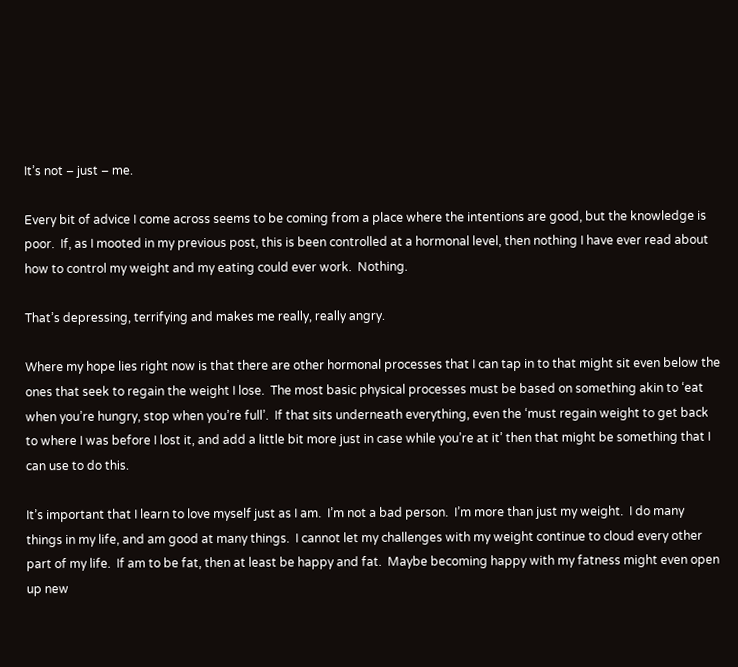It’s not – just – me.

Every bit of advice I come across seems to be coming from a place where the intentions are good, but the knowledge is poor.  If, as I mooted in my previous post, this is been controlled at a hormonal level, then nothing I have ever read about how to control my weight and my eating could ever work.  Nothing.

That’s depressing, terrifying and makes me really, really angry.

Where my hope lies right now is that there are other hormonal processes that I can tap in to that might sit even below the ones that seek to regain the weight I lose.  The most basic physical processes must be based on something akin to ‘eat when you’re hungry, stop when you’re full’.  If that sits underneath everything, even the ‘must regain weight to get back to where I was before I lost it, and add a little bit more just in case while you’re at it’ then that might be something that I can use to do this.

It’s important that I learn to love myself just as I am.  I’m not a bad person.  I’m more than just my weight.  I do many things in my life, and am good at many things.  I cannot let my challenges with my weight continue to cloud every other part of my life.  If am to be fat, then at least be happy and fat.  Maybe becoming happy with my fatness might even open up new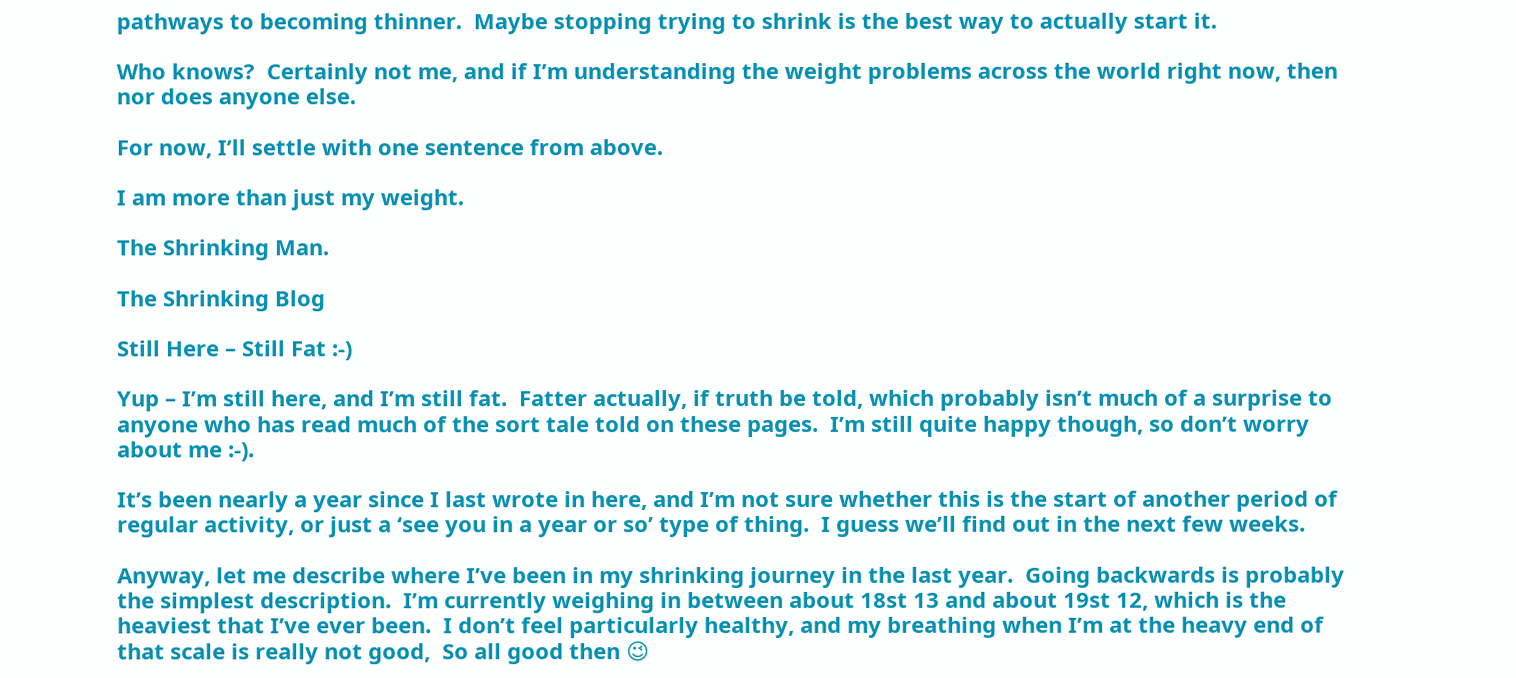pathways to becoming thinner.  Maybe stopping trying to shrink is the best way to actually start it.

Who knows?  Certainly not me, and if I’m understanding the weight problems across the world right now, then nor does anyone else.

For now, I’ll settle with one sentence from above.

I am more than just my weight.

The Shrinking Man.

The Shrinking Blog

Still Here – Still Fat :-)

Yup – I’m still here, and I’m still fat.  Fatter actually, if truth be told, which probably isn’t much of a surprise to anyone who has read much of the sort tale told on these pages.  I’m still quite happy though, so don’t worry about me :-).

It’s been nearly a year since I last wrote in here, and I’m not sure whether this is the start of another period of regular activity, or just a ‘see you in a year or so’ type of thing.  I guess we’ll find out in the next few weeks.

Anyway, let me describe where I’ve been in my shrinking journey in the last year.  Going backwards is probably the simplest description.  I’m currently weighing in between about 18st 13 and about 19st 12, which is the heaviest that I’ve ever been.  I don’t feel particularly healthy, and my breathing when I’m at the heavy end of that scale is really not good,  So all good then 😉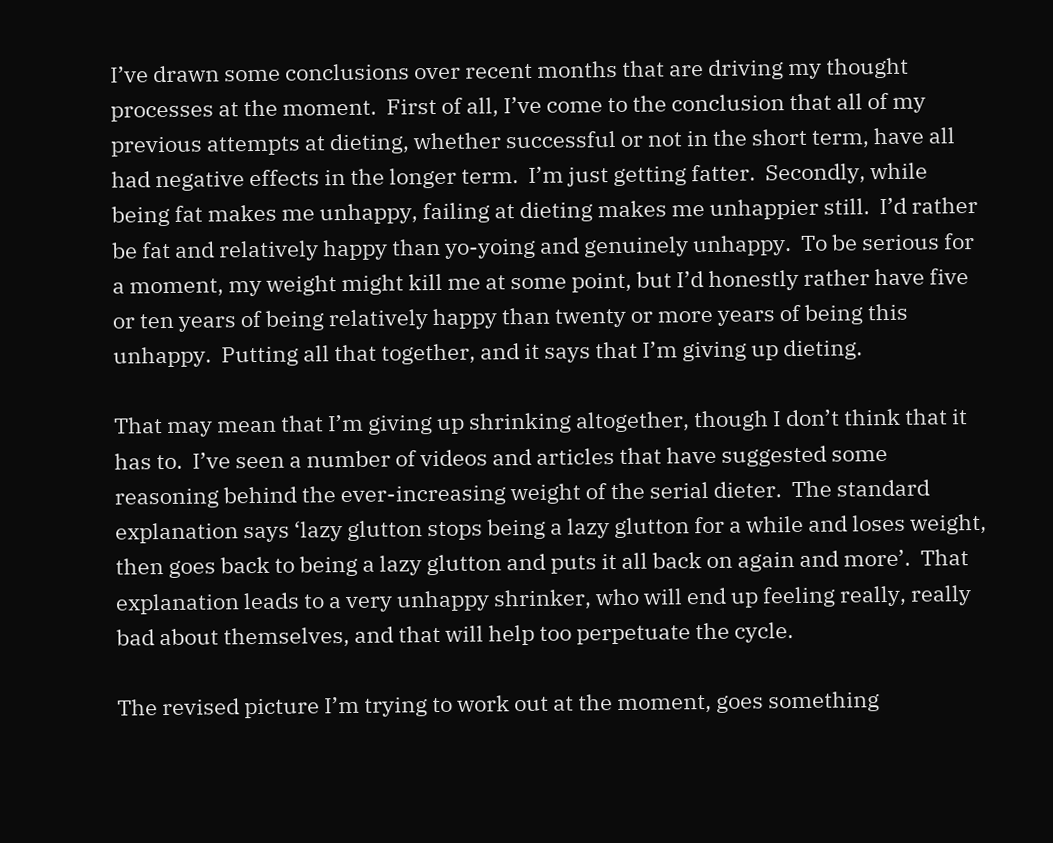I’ve drawn some conclusions over recent months that are driving my thought processes at the moment.  First of all, I’ve come to the conclusion that all of my previous attempts at dieting, whether successful or not in the short term, have all had negative effects in the longer term.  I’m just getting fatter.  Secondly, while being fat makes me unhappy, failing at dieting makes me unhappier still.  I’d rather be fat and relatively happy than yo-yoing and genuinely unhappy.  To be serious for a moment, my weight might kill me at some point, but I’d honestly rather have five or ten years of being relatively happy than twenty or more years of being this unhappy.  Putting all that together, and it says that I’m giving up dieting.

That may mean that I’m giving up shrinking altogether, though I don’t think that it has to.  I’ve seen a number of videos and articles that have suggested some reasoning behind the ever-increasing weight of the serial dieter.  The standard explanation says ‘lazy glutton stops being a lazy glutton for a while and loses weight, then goes back to being a lazy glutton and puts it all back on again and more’.  That explanation leads to a very unhappy shrinker, who will end up feeling really, really bad about themselves, and that will help too perpetuate the cycle.

The revised picture I’m trying to work out at the moment, goes something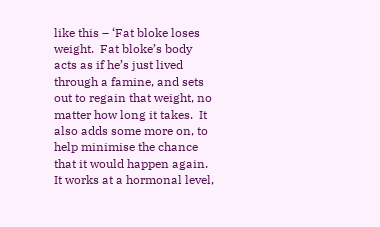like this – ‘Fat bloke loses weight.  Fat bloke’s body acts as if he’s just lived through a famine, and sets out to regain that weight, no matter how long it takes.  It also adds some more on, to help minimise the chance that it would happen again.  It works at a hormonal level,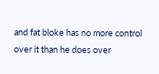and fat bloke has no more control over it than he does over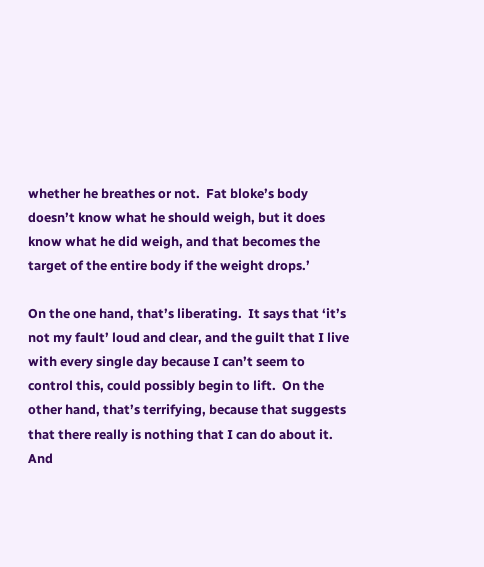whether he breathes or not.  Fat bloke’s body doesn’t know what he should weigh, but it does know what he did weigh, and that becomes the target of the entire body if the weight drops.’

On the one hand, that’s liberating.  It says that ‘it’s not my fault’ loud and clear, and the guilt that I live with every single day because I can’t seem to control this, could possibly begin to lift.  On the other hand, that’s terrifying, because that suggests that there really is nothing that I can do about it.  And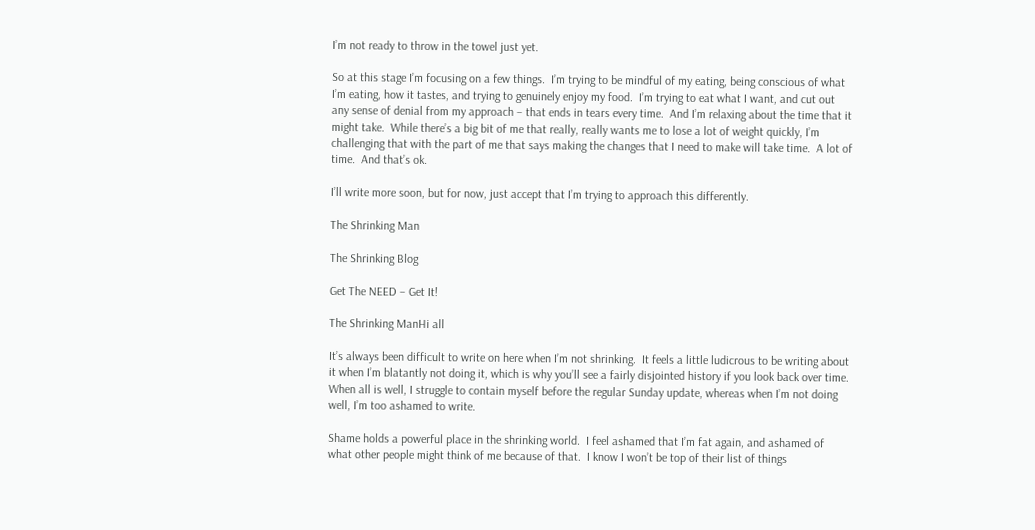I’m not ready to throw in the towel just yet.

So at this stage I’m focusing on a few things.  I’m trying to be mindful of my eating, being conscious of what I’m eating, how it tastes, and trying to genuinely enjoy my food.  I’m trying to eat what I want, and cut out any sense of denial from my approach – that ends in tears every time.  And I’m relaxing about the time that it might take.  While there’s a big bit of me that really, really wants me to lose a lot of weight quickly, I’m challenging that with the part of me that says making the changes that I need to make will take time.  A lot of time.  And that’s ok.

I’ll write more soon, but for now, just accept that I’m trying to approach this differently.

The Shrinking Man

The Shrinking Blog

Get The NEED – Get It!

The Shrinking ManHi all

It’s always been difficult to write on here when I’m not shrinking.  It feels a little ludicrous to be writing about it when I’m blatantly not doing it, which is why you’ll see a fairly disjointed history if you look back over time.  When all is well, I struggle to contain myself before the regular Sunday update, whereas when I’m not doing well, I’m too ashamed to write.

Shame holds a powerful place in the shrinking world.  I feel ashamed that I’m fat again, and ashamed of what other people might think of me because of that.  I know I won’t be top of their list of things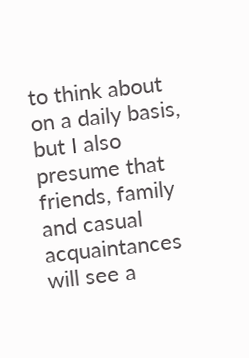to think about on a daily basis, but I also presume that friends, family and casual acquaintances will see a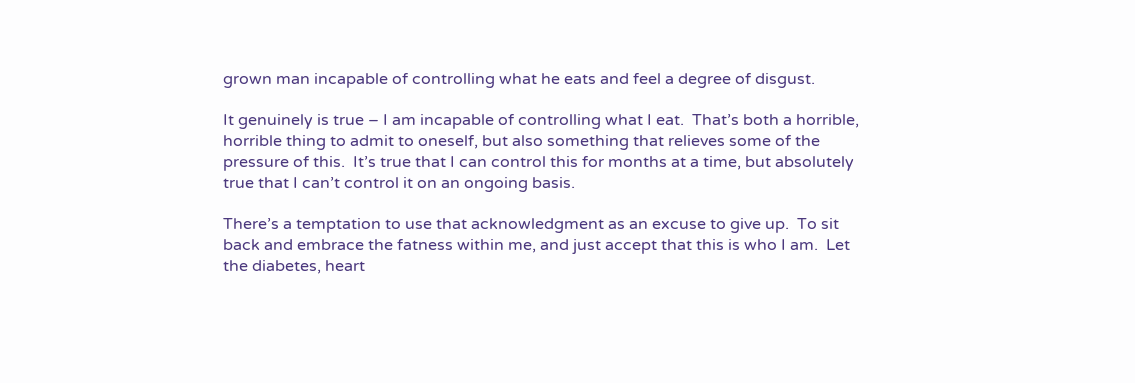grown man incapable of controlling what he eats and feel a degree of disgust.

It genuinely is true – I am incapable of controlling what I eat.  That’s both a horrible, horrible thing to admit to oneself, but also something that relieves some of the pressure of this.  It’s true that I can control this for months at a time, but absolutely true that I can’t control it on an ongoing basis.

There’s a temptation to use that acknowledgment as an excuse to give up.  To sit back and embrace the fatness within me, and just accept that this is who I am.  Let the diabetes, heart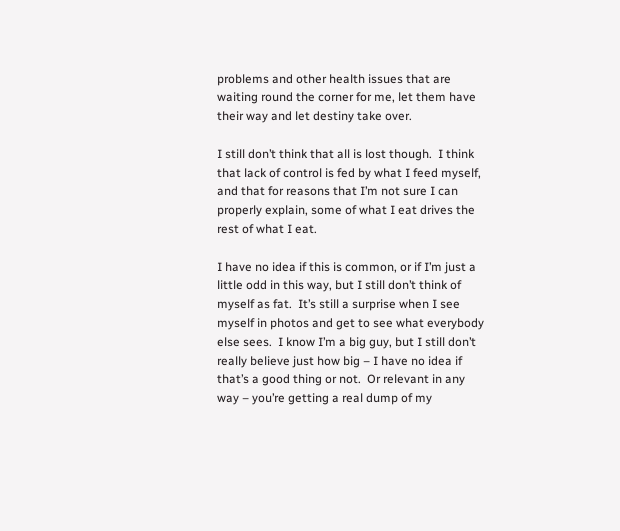problems and other health issues that are waiting round the corner for me, let them have their way and let destiny take over.

I still don’t think that all is lost though.  I think that lack of control is fed by what I feed myself, and that for reasons that I’m not sure I can properly explain, some of what I eat drives the rest of what I eat.

I have no idea if this is common, or if I’m just a little odd in this way, but I still don’t think of myself as fat.  It’s still a surprise when I see myself in photos and get to see what everybody else sees.  I know I’m a big guy, but I still don’t really believe just how big – I have no idea if that’s a good thing or not.  Or relevant in any way – you’re getting a real dump of my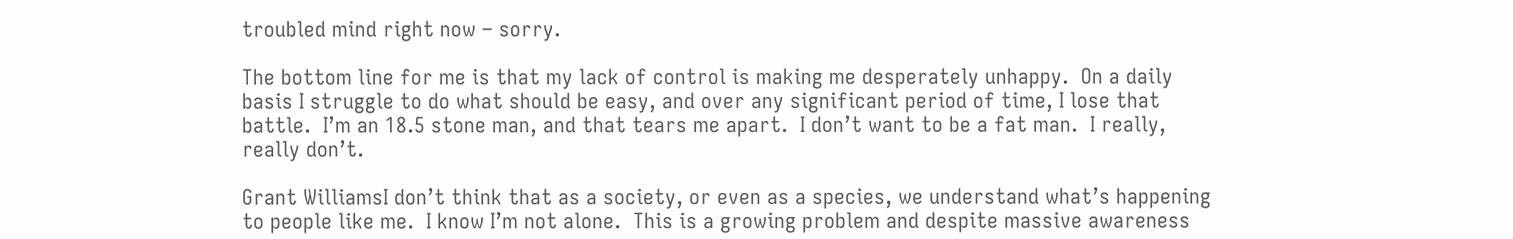troubled mind right now – sorry.

The bottom line for me is that my lack of control is making me desperately unhappy.  On a daily basis I struggle to do what should be easy, and over any significant period of time, I lose that battle.  I’m an 18.5 stone man, and that tears me apart.  I don’t want to be a fat man.  I really, really don’t.

Grant WilliamsI don’t think that as a society, or even as a species, we understand what’s happening to people like me.  I know I’m not alone.  This is a growing problem and despite massive awareness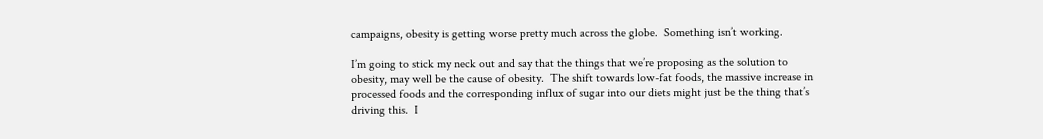campaigns, obesity is getting worse pretty much across the globe.  Something isn’t working.

I’m going to stick my neck out and say that the things that we’re proposing as the solution to obesity, may well be the cause of obesity.  The shift towards low-fat foods, the massive increase in processed foods and the corresponding influx of sugar into our diets might just be the thing that’s driving this.  I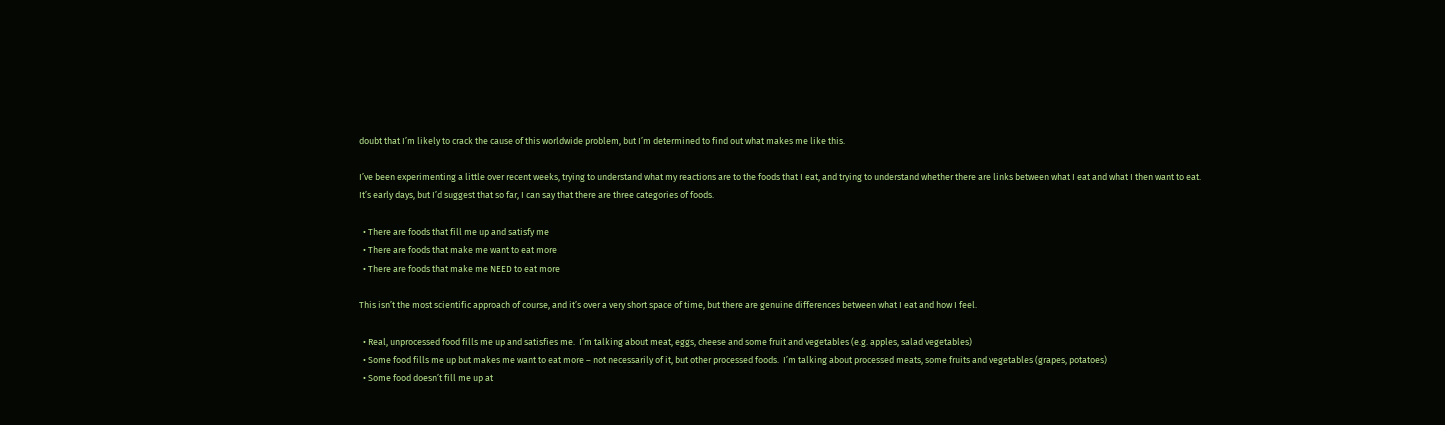doubt that I’m likely to crack the cause of this worldwide problem, but I’m determined to find out what makes me like this.

I’ve been experimenting a little over recent weeks, trying to understand what my reactions are to the foods that I eat, and trying to understand whether there are links between what I eat and what I then want to eat.  It’s early days, but I’d suggest that so far, I can say that there are three categories of foods.

  • There are foods that fill me up and satisfy me
  • There are foods that make me want to eat more
  • There are foods that make me NEED to eat more

This isn’t the most scientific approach of course, and it’s over a very short space of time, but there are genuine differences between what I eat and how I feel.

  • Real, unprocessed food fills me up and satisfies me.  I’m talking about meat, eggs, cheese and some fruit and vegetables (e.g. apples, salad vegetables)
  • Some food fills me up but makes me want to eat more – not necessarily of it, but other processed foods.  I’m talking about processed meats, some fruits and vegetables (grapes, potatoes)
  • Some food doesn’t fill me up at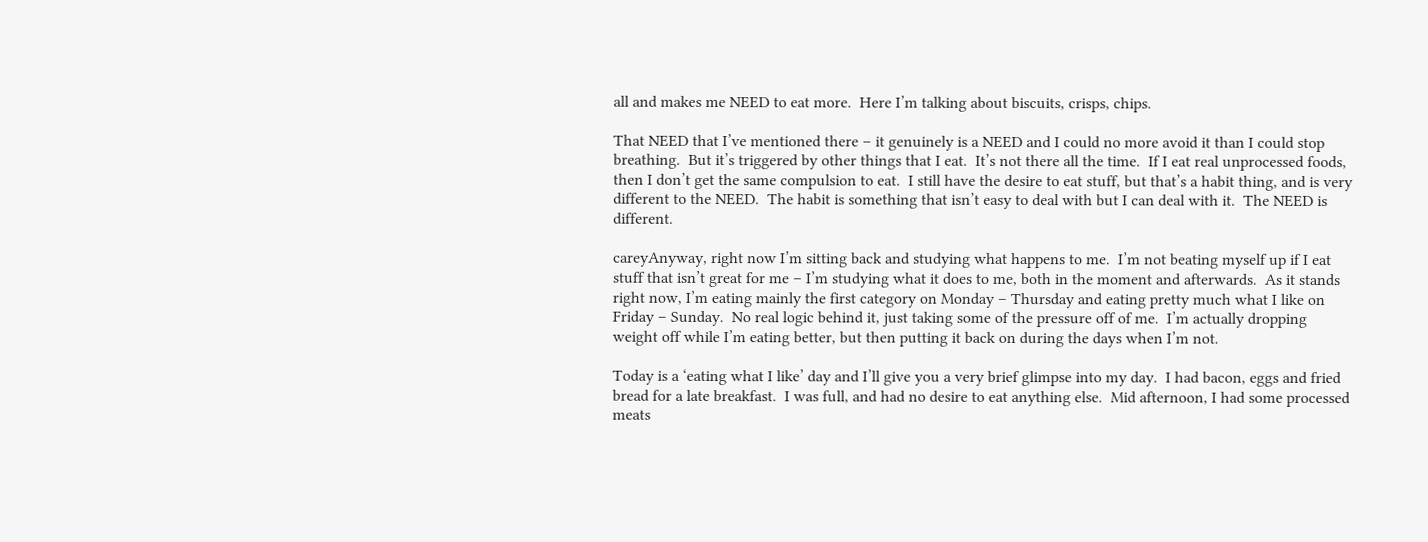all and makes me NEED to eat more.  Here I’m talking about biscuits, crisps, chips.

That NEED that I’ve mentioned there – it genuinely is a NEED and I could no more avoid it than I could stop breathing.  But it’s triggered by other things that I eat.  It’s not there all the time.  If I eat real unprocessed foods, then I don’t get the same compulsion to eat.  I still have the desire to eat stuff, but that’s a habit thing, and is very different to the NEED.  The habit is something that isn’t easy to deal with but I can deal with it.  The NEED is different.

careyAnyway, right now I’m sitting back and studying what happens to me.  I’m not beating myself up if I eat stuff that isn’t great for me – I’m studying what it does to me, both in the moment and afterwards.  As it stands right now, I’m eating mainly the first category on Monday – Thursday and eating pretty much what I like on Friday – Sunday.  No real logic behind it, just taking some of the pressure off of me.  I’m actually dropping weight off while I’m eating better, but then putting it back on during the days when I’m not.

Today is a ‘eating what I like’ day and I’ll give you a very brief glimpse into my day.  I had bacon, eggs and fried bread for a late breakfast.  I was full, and had no desire to eat anything else.  Mid afternoon, I had some processed meats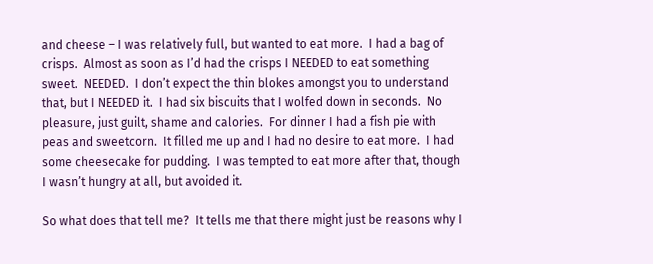and cheese – I was relatively full, but wanted to eat more.  I had a bag of crisps.  Almost as soon as I’d had the crisps I NEEDED to eat something sweet.  NEEDED.  I don’t expect the thin blokes amongst you to understand that, but I NEEDED it.  I had six biscuits that I wolfed down in seconds.  No pleasure, just guilt, shame and calories.  For dinner I had a fish pie with peas and sweetcorn.  It filled me up and I had no desire to eat more.  I had some cheesecake for pudding.  I was tempted to eat more after that, though I wasn’t hungry at all, but avoided it.

So what does that tell me?  It tells me that there might just be reasons why I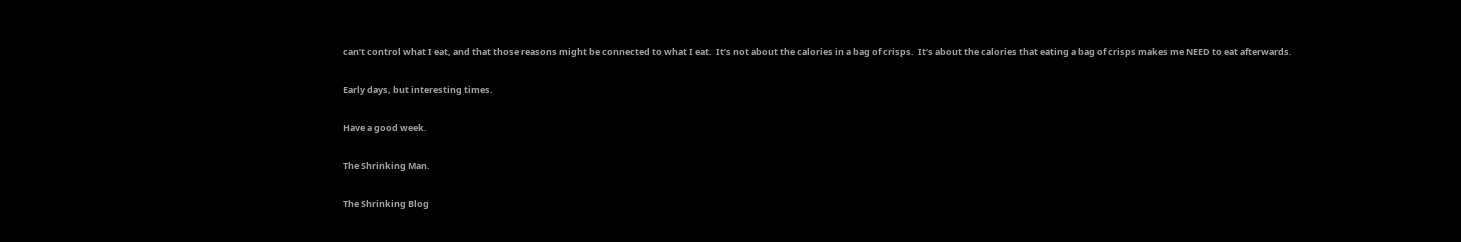can’t control what I eat, and that those reasons might be connected to what I eat.  It’s not about the calories in a bag of crisps.  It’s about the calories that eating a bag of crisps makes me NEED to eat afterwards.

Early days, but interesting times.

Have a good week.

The Shrinking Man.

The Shrinking Blog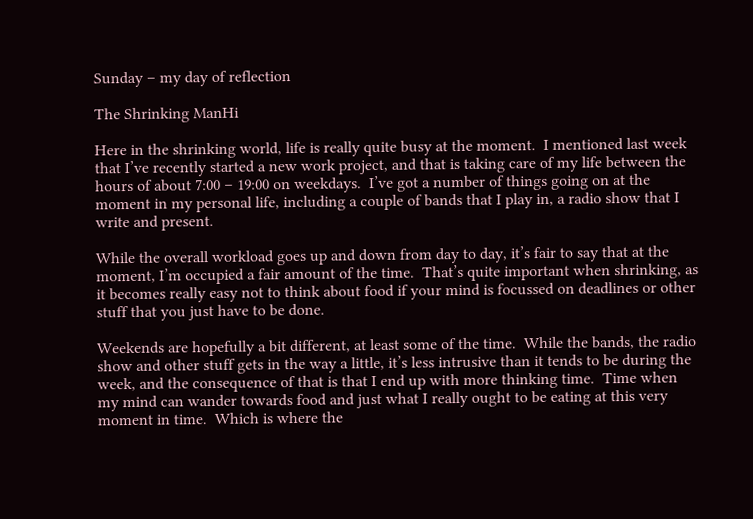Sunday – my day of reflection

The Shrinking ManHi

Here in the shrinking world, life is really quite busy at the moment.  I mentioned last week that I’ve recently started a new work project, and that is taking care of my life between the hours of about 7:00 – 19:00 on weekdays.  I’ve got a number of things going on at the moment in my personal life, including a couple of bands that I play in, a radio show that I write and present.

While the overall workload goes up and down from day to day, it’s fair to say that at the moment, I’m occupied a fair amount of the time.  That’s quite important when shrinking, as it becomes really easy not to think about food if your mind is focussed on deadlines or other stuff that you just have to be done.

Weekends are hopefully a bit different, at least some of the time.  While the bands, the radio show and other stuff gets in the way a little, it’s less intrusive than it tends to be during the week, and the consequence of that is that I end up with more thinking time.  Time when my mind can wander towards food and just what I really ought to be eating at this very moment in time.  Which is where the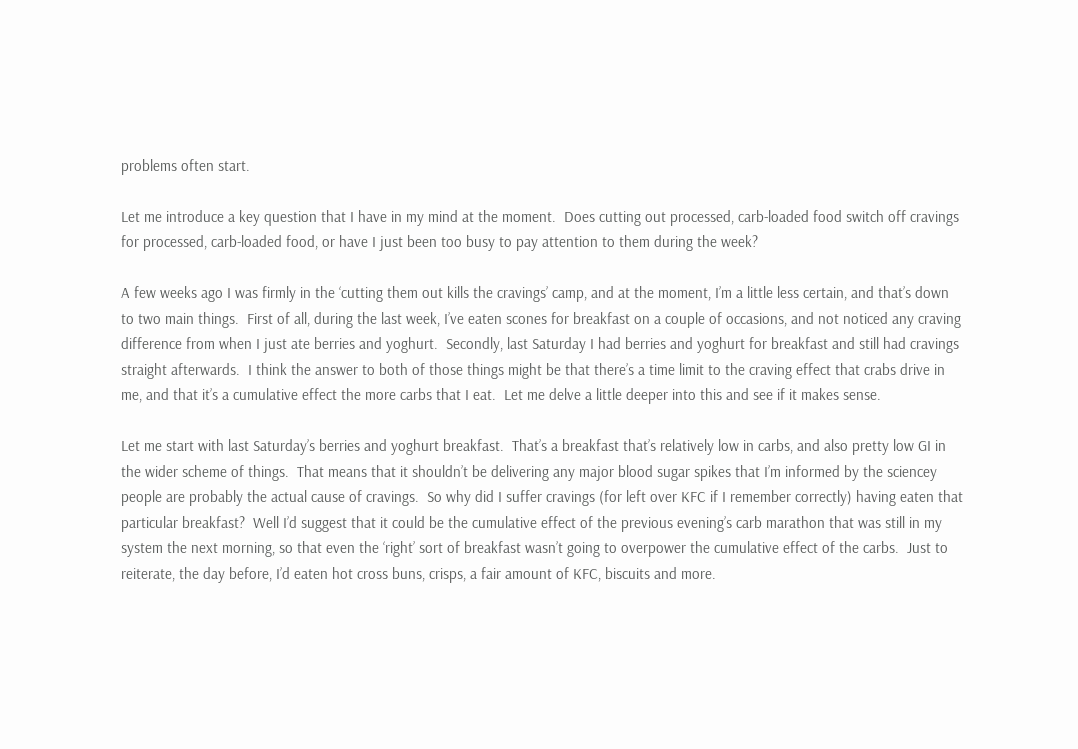problems often start.

Let me introduce a key question that I have in my mind at the moment.  Does cutting out processed, carb-loaded food switch off cravings for processed, carb-loaded food, or have I just been too busy to pay attention to them during the week?

A few weeks ago I was firmly in the ‘cutting them out kills the cravings’ camp, and at the moment, I’m a little less certain, and that’s down to two main things.  First of all, during the last week, I’ve eaten scones for breakfast on a couple of occasions, and not noticed any craving difference from when I just ate berries and yoghurt.  Secondly, last Saturday I had berries and yoghurt for breakfast and still had cravings straight afterwards.  I think the answer to both of those things might be that there’s a time limit to the craving effect that crabs drive in me, and that it’s a cumulative effect the more carbs that I eat.  Let me delve a little deeper into this and see if it makes sense.

Let me start with last Saturday’s berries and yoghurt breakfast.  That’s a breakfast that’s relatively low in carbs, and also pretty low GI in the wider scheme of things.  That means that it shouldn’t be delivering any major blood sugar spikes that I’m informed by the sciencey people are probably the actual cause of cravings.  So why did I suffer cravings (for left over KFC if I remember correctly) having eaten that particular breakfast?  Well I’d suggest that it could be the cumulative effect of the previous evening’s carb marathon that was still in my system the next morning, so that even the ‘right’ sort of breakfast wasn’t going to overpower the cumulative effect of the carbs.  Just to reiterate, the day before, I’d eaten hot cross buns, crisps, a fair amount of KFC, biscuits and more.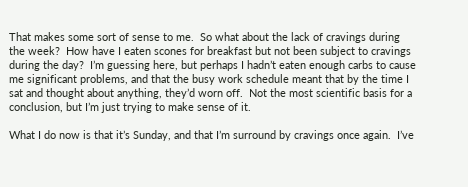That makes some sort of sense to me.  So what about the lack of cravings during the week?  How have I eaten scones for breakfast but not been subject to cravings during the day?  I’m guessing here, but perhaps I hadn’t eaten enough carbs to cause me significant problems, and that the busy work schedule meant that by the time I sat and thought about anything, they’d worn off.  Not the most scientific basis for a conclusion, but I’m just trying to make sense of it.

What I do now is that it’s Sunday, and that I’m surround by cravings once again.  I’ve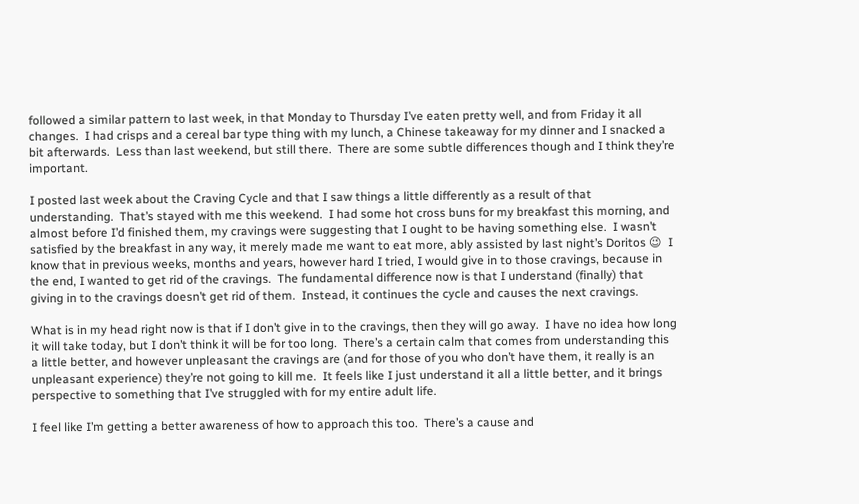followed a similar pattern to last week, in that Monday to Thursday I’ve eaten pretty well, and from Friday it all changes.  I had crisps and a cereal bar type thing with my lunch, a Chinese takeaway for my dinner and I snacked a bit afterwards.  Less than last weekend, but still there.  There are some subtle differences though and I think they’re important.

I posted last week about the Craving Cycle and that I saw things a little differently as a result of that understanding.  That’s stayed with me this weekend.  I had some hot cross buns for my breakfast this morning, and almost before I’d finished them, my cravings were suggesting that I ought to be having something else.  I wasn’t satisfied by the breakfast in any way, it merely made me want to eat more, ably assisted by last night’s Doritos 😉  I know that in previous weeks, months and years, however hard I tried, I would give in to those cravings, because in the end, I wanted to get rid of the cravings.  The fundamental difference now is that I understand (finally) that giving in to the cravings doesn’t get rid of them.  Instead, it continues the cycle and causes the next cravings.

What is in my head right now is that if I don’t give in to the cravings, then they will go away.  I have no idea how long it will take today, but I don’t think it will be for too long.  There’s a certain calm that comes from understanding this a little better, and however unpleasant the cravings are (and for those of you who don’t have them, it really is an unpleasant experience) they’re not going to kill me.  It feels like I just understand it all a little better, and it brings perspective to something that I’ve struggled with for my entire adult life.

I feel like I’m getting a better awareness of how to approach this too.  There’s a cause and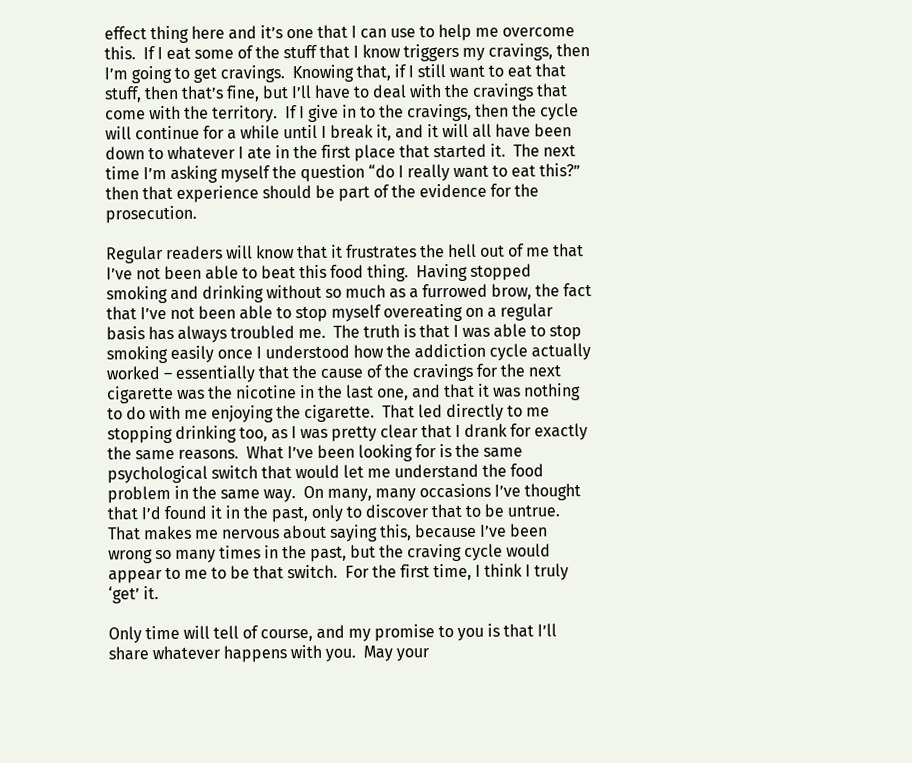effect thing here and it’s one that I can use to help me overcome this.  If I eat some of the stuff that I know triggers my cravings, then I’m going to get cravings.  Knowing that, if I still want to eat that stuff, then that’s fine, but I’ll have to deal with the cravings that come with the territory.  If I give in to the cravings, then the cycle will continue for a while until I break it, and it will all have been down to whatever I ate in the first place that started it.  The next time I’m asking myself the question “do I really want to eat this?” then that experience should be part of the evidence for the prosecution.

Regular readers will know that it frustrates the hell out of me that I’ve not been able to beat this food thing.  Having stopped smoking and drinking without so much as a furrowed brow, the fact that I’ve not been able to stop myself overeating on a regular basis has always troubled me.  The truth is that I was able to stop smoking easily once I understood how the addiction cycle actually worked – essentially that the cause of the cravings for the next cigarette was the nicotine in the last one, and that it was nothing to do with me enjoying the cigarette.  That led directly to me stopping drinking too, as I was pretty clear that I drank for exactly the same reasons.  What I’ve been looking for is the same psychological switch that would let me understand the food problem in the same way.  On many, many occasions I’ve thought that I’d found it in the past, only to discover that to be untrue.  That makes me nervous about saying this, because I’ve been wrong so many times in the past, but the craving cycle would appear to me to be that switch.  For the first time, I think I truly ‘get’ it.

Only time will tell of course, and my promise to you is that I’ll share whatever happens with you.  May your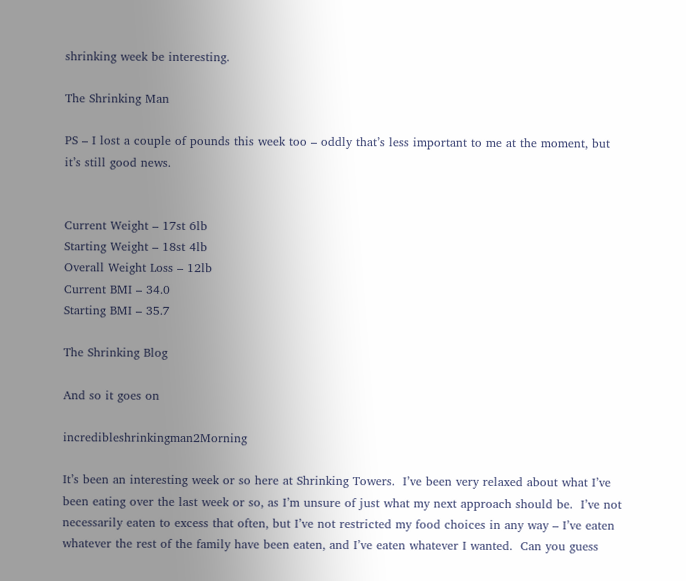shrinking week be interesting.

The Shrinking Man

PS – I lost a couple of pounds this week too – oddly that’s less important to me at the moment, but it’s still good news.


Current Weight – 17st 6lb
Starting Weight – 18st 4lb
Overall Weight Loss – 12lb
Current BMI – 34.0
Starting BMI – 35.7

The Shrinking Blog

And so it goes on

incredibleshrinkingman2Morning

It’s been an interesting week or so here at Shrinking Towers.  I’ve been very relaxed about what I’ve been eating over the last week or so, as I’m unsure of just what my next approach should be.  I’ve not necessarily eaten to excess that often, but I’ve not restricted my food choices in any way – I’ve eaten whatever the rest of the family have been eaten, and I’ve eaten whatever I wanted.  Can you guess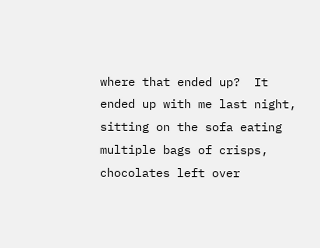where that ended up?  It ended up with me last night, sitting on the sofa eating multiple bags of crisps, chocolates left over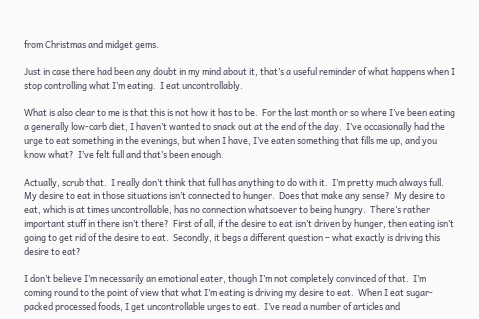from Christmas and midget gems.

Just in case there had been any doubt in my mind about it, that’s a useful reminder of what happens when I stop controlling what I’m eating.  I eat uncontrollably.

What is also clear to me is that this is not how it has to be.  For the last month or so where I’ve been eating a generally low-carb diet, I haven’t wanted to snack out at the end of the day.  I’ve occasionally had the urge to eat something in the evenings, but when I have, I’ve eaten something that fills me up, and you know what?  I’ve felt full and that’s been enough.

Actually, scrub that.  I really don’t think that full has anything to do with it.  I’m pretty much always full.  My desire to eat in those situations isn’t connected to hunger.  Does that make any sense?  My desire to eat, which is at times uncontrollable, has no connection whatsoever to being hungry.  There’s rather important stuff in there isn’t there?  First of all, if the desire to eat isn’t driven by hunger, then eating isn’t going to get rid of the desire to eat.  Secondly, it begs a different question – what exactly is driving this desire to eat?

I don’t believe I’m necessarily an emotional eater, though I’m not completely convinced of that.  I’m coming round to the point of view that what I’m eating is driving my desire to eat.  When I eat sugar-packed processed foods, I get uncontrollable urges to eat.  I’ve read a number of articles and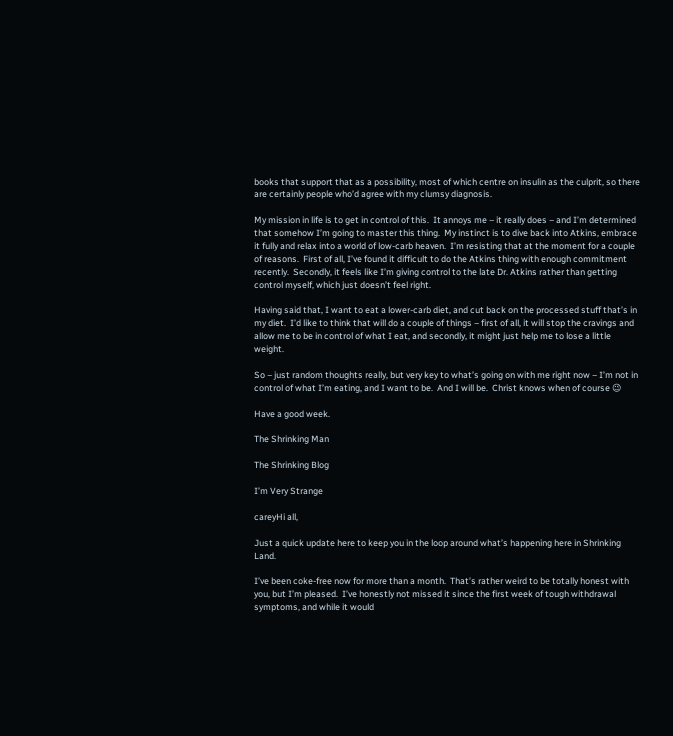books that support that as a possibility, most of which centre on insulin as the culprit, so there are certainly people who’d agree with my clumsy diagnosis.

My mission in life is to get in control of this.  It annoys me – it really does – and I’m determined that somehow I’m going to master this thing.  My instinct is to dive back into Atkins, embrace it fully and relax into a world of low-carb heaven.  I’m resisting that at the moment for a couple of reasons.  First of all, I’ve found it difficult to do the Atkins thing with enough commitment recently.  Secondly, it feels like I’m giving control to the late Dr. Atkins rather than getting control myself, which just doesn’t feel right.

Having said that, I want to eat a lower-carb diet, and cut back on the processed stuff that’s in my diet.  I’d like to think that will do a couple of things – first of all, it will stop the cravings and allow me to be in control of what I eat, and secondly, it might just help me to lose a little weight.

So – just random thoughts really, but very key to what’s going on with me right now – I’m not in control of what I’m eating, and I want to be.  And I will be.  Christ knows when of course 😉

Have a good week.

The Shrinking Man

The Shrinking Blog

I’m Very Strange

careyHi all,

Just a quick update here to keep you in the loop around what’s happening here in Shrinking Land.

I’ve been coke-free now for more than a month.  That’s rather weird to be totally honest with you, but I’m pleased.  I’ve honestly not missed it since the first week of tough withdrawal symptoms, and while it would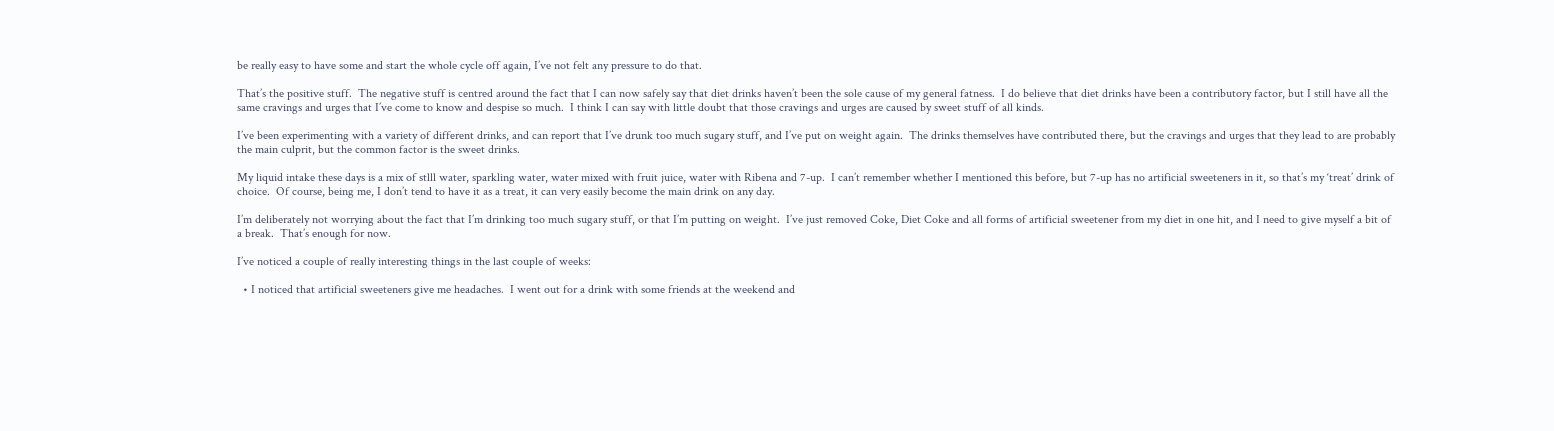be really easy to have some and start the whole cycle off again, I’ve not felt any pressure to do that.

That’s the positive stuff.  The negative stuff is centred around the fact that I can now safely say that diet drinks haven’t been the sole cause of my general fatness.  I do believe that diet drinks have been a contributory factor, but I still have all the same cravings and urges that I’ve come to know and despise so much.  I think I can say with little doubt that those cravings and urges are caused by sweet stuff of all kinds.

I’ve been experimenting with a variety of different drinks, and can report that I’ve drunk too much sugary stuff, and I’ve put on weight again.  The drinks themselves have contributed there, but the cravings and urges that they lead to are probably the main culprit, but the common factor is the sweet drinks.

My liquid intake these days is a mix of stlll water, sparkling water, water mixed with fruit juice, water with Ribena and 7-up.  I can’t remember whether I mentioned this before, but 7-up has no artificial sweeteners in it, so that’s my ‘treat’ drink of choice.  Of course, being me, I don’t tend to have it as a treat, it can very easily become the main drink on any day.

I’m deliberately not worrying about the fact that I’m drinking too much sugary stuff, or that I’m putting on weight.  I’ve just removed Coke, Diet Coke and all forms of artificial sweetener from my diet in one hit, and I need to give myself a bit of a break.  That’s enough for now.

I’ve noticed a couple of really interesting things in the last couple of weeks:

  • I noticed that artificial sweeteners give me headaches.  I went out for a drink with some friends at the weekend and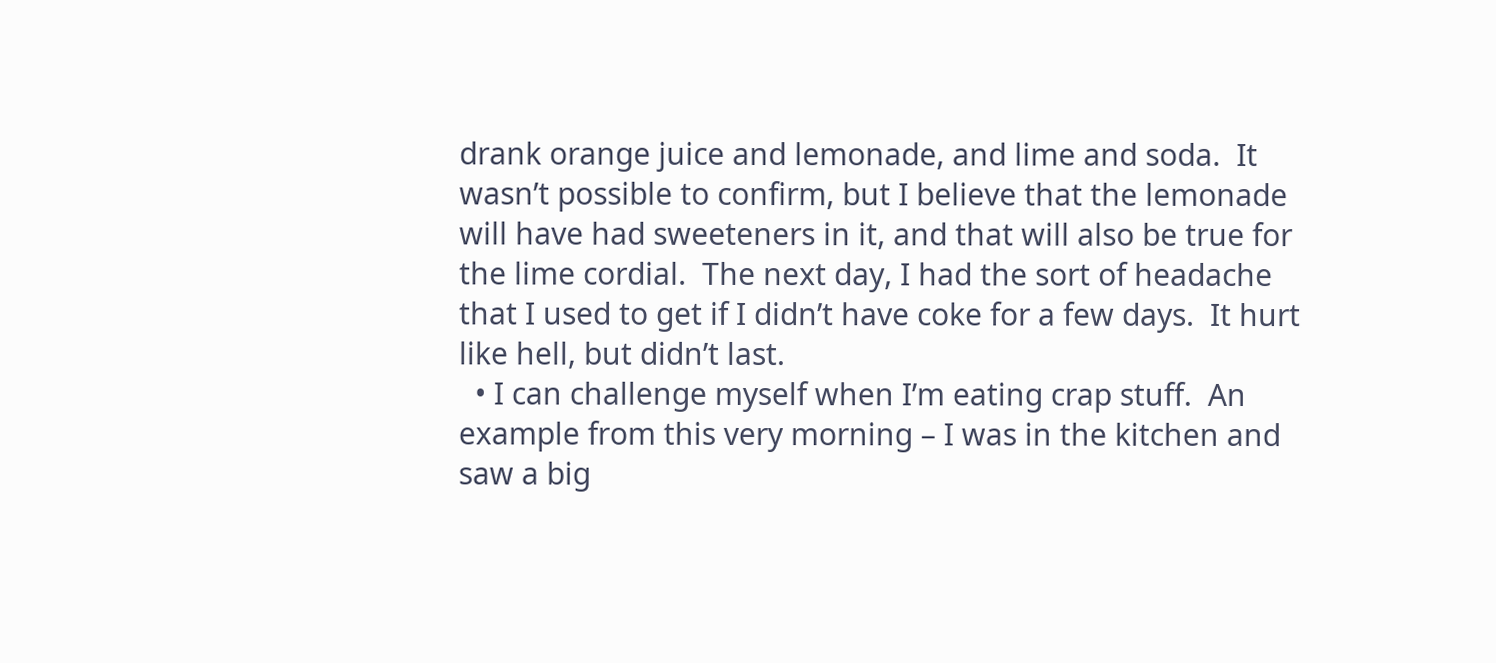drank orange juice and lemonade, and lime and soda.  It wasn’t possible to confirm, but I believe that the lemonade will have had sweeteners in it, and that will also be true for the lime cordial.  The next day, I had the sort of headache that I used to get if I didn’t have coke for a few days.  It hurt like hell, but didn’t last.
  • I can challenge myself when I’m eating crap stuff.  An example from this very morning – I was in the kitchen and saw a big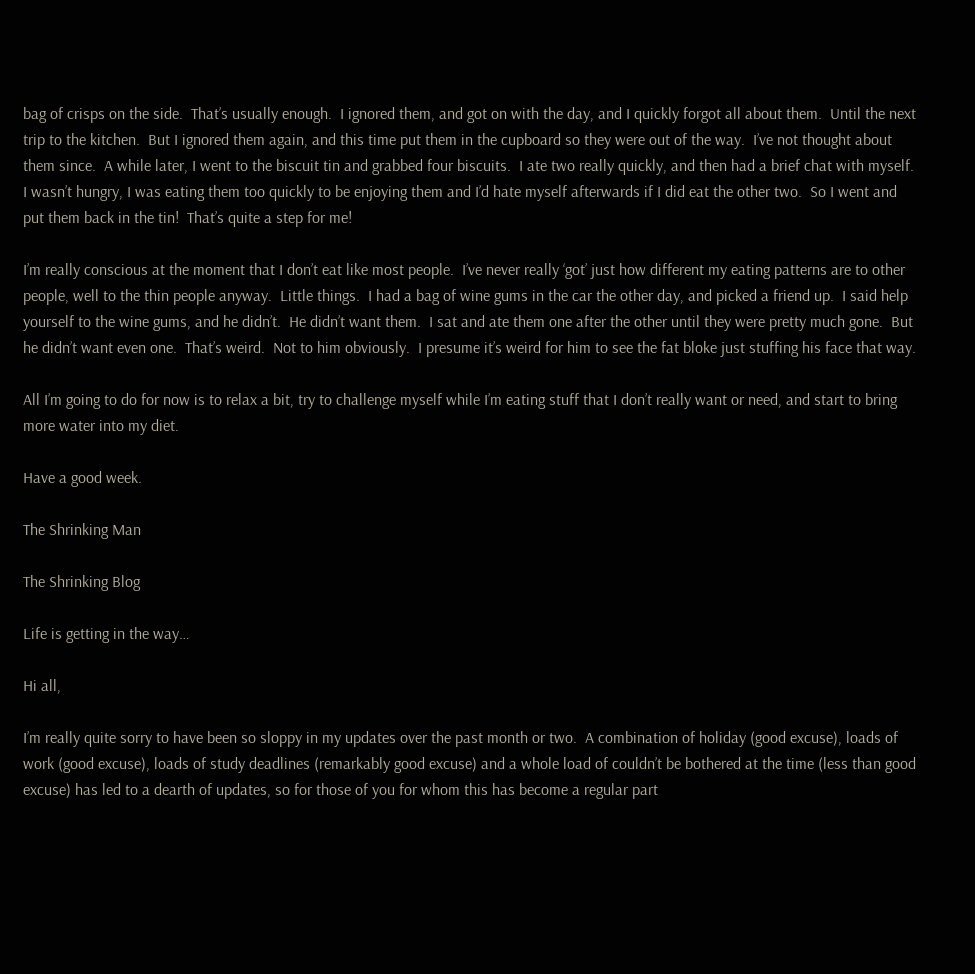bag of crisps on the side.  That’s usually enough.  I ignored them, and got on with the day, and I quickly forgot all about them.  Until the next trip to the kitchen.  But I ignored them again, and this time put them in the cupboard so they were out of the way.  I’ve not thought about them since.  A while later, I went to the biscuit tin and grabbed four biscuits.  I ate two really quickly, and then had a brief chat with myself.  I wasn’t hungry, I was eating them too quickly to be enjoying them and I’d hate myself afterwards if I did eat the other two.  So I went and put them back in the tin!  That’s quite a step for me!

I’m really conscious at the moment that I don’t eat like most people.  I’ve never really ‘got’ just how different my eating patterns are to other people, well to the thin people anyway.  Little things.  I had a bag of wine gums in the car the other day, and picked a friend up.  I said help yourself to the wine gums, and he didn’t.  He didn’t want them.  I sat and ate them one after the other until they were pretty much gone.  But he didn’t want even one.  That’s weird.  Not to him obviously.  I presume it’s weird for him to see the fat bloke just stuffing his face that way.

All I’m going to do for now is to relax a bit, try to challenge myself while I’m eating stuff that I don’t really want or need, and start to bring more water into my diet.

Have a good week.

The Shrinking Man

The Shrinking Blog

Life is getting in the way…

Hi all,

I’m really quite sorry to have been so sloppy in my updates over the past month or two.  A combination of holiday (good excuse), loads of work (good excuse), loads of study deadlines (remarkably good excuse) and a whole load of couldn’t be bothered at the time (less than good excuse) has led to a dearth of updates, so for those of you for whom this has become a regular part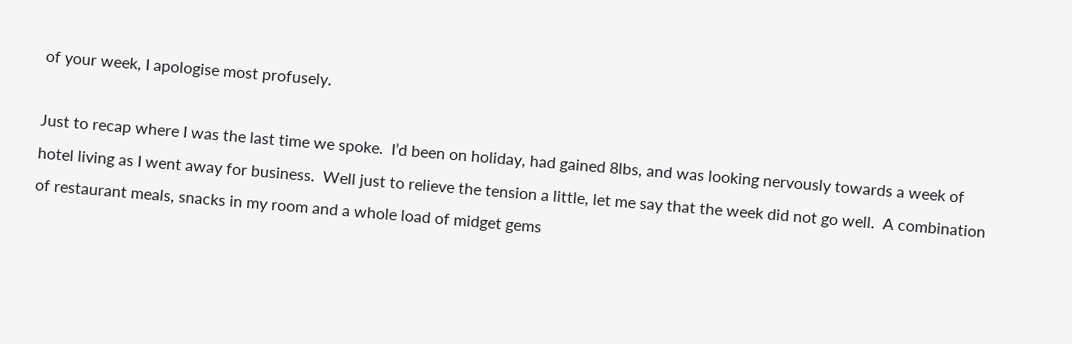of your week, I apologise most profusely.

Just to recap where I was the last time we spoke.  I’d been on holiday, had gained 8lbs, and was looking nervously towards a week of hotel living as I went away for business.  Well just to relieve the tension a little, let me say that the week did not go well.  A combination of restaurant meals, snacks in my room and a whole load of midget gems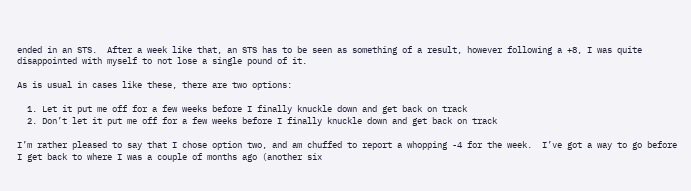ended in an STS.  After a week like that, an STS has to be seen as something of a result, however following a +8, I was quite disappointed with myself to not lose a single pound of it.

As is usual in cases like these, there are two options:

  1. Let it put me off for a few weeks before I finally knuckle down and get back on track
  2. Don’t let it put me off for a few weeks before I finally knuckle down and get back on track

I’m rather pleased to say that I chose option two, and am chuffed to report a whopping -4 for the week.  I’ve got a way to go before I get back to where I was a couple of months ago (another six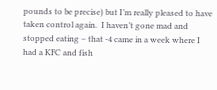pounds to be precise) but I’m really pleased to have taken control again.  I haven’t gone mad and stopped eating – that -4 came in a week where I had a KFC and fish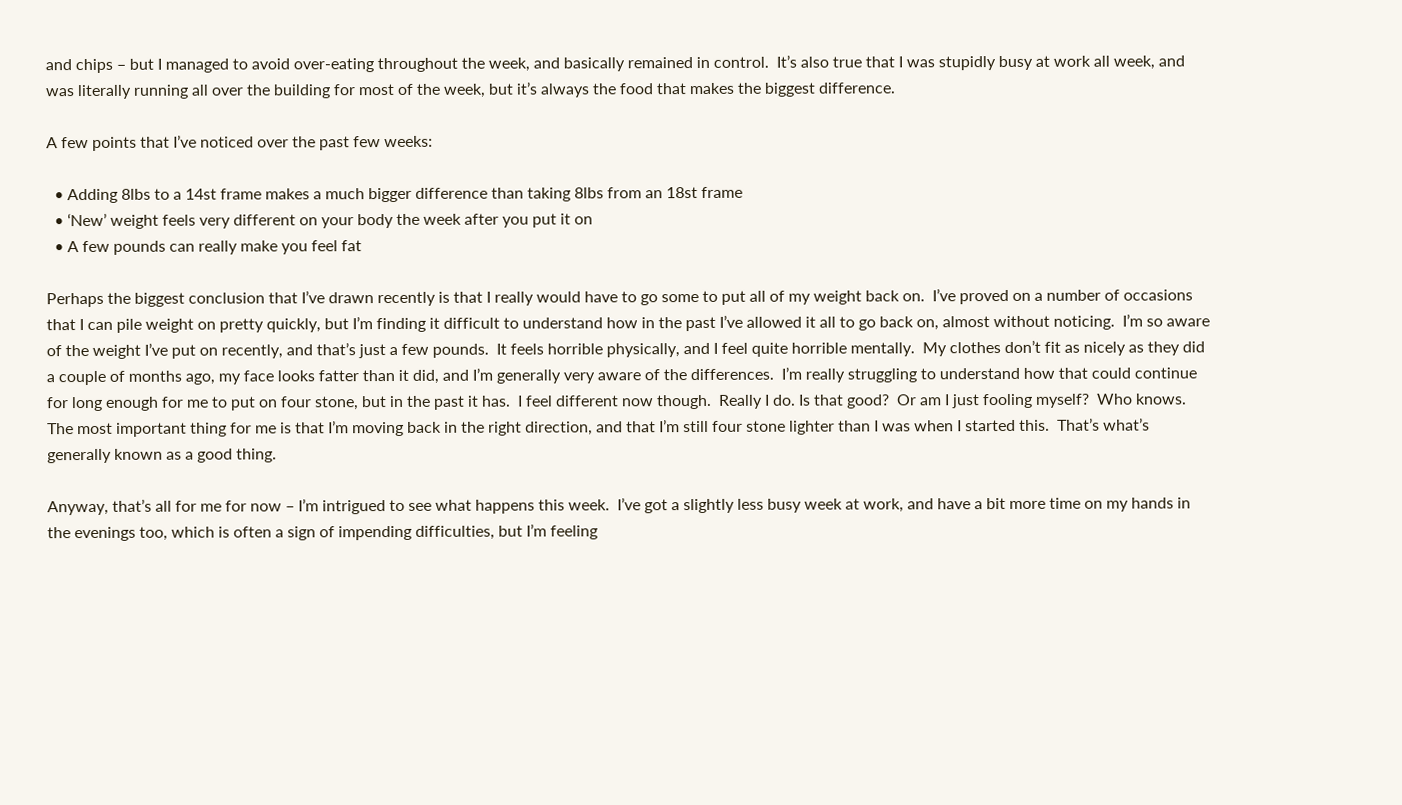and chips – but I managed to avoid over-eating throughout the week, and basically remained in control.  It’s also true that I was stupidly busy at work all week, and was literally running all over the building for most of the week, but it’s always the food that makes the biggest difference.

A few points that I’ve noticed over the past few weeks:

  • Adding 8lbs to a 14st frame makes a much bigger difference than taking 8lbs from an 18st frame
  • ‘New’ weight feels very different on your body the week after you put it on
  • A few pounds can really make you feel fat

Perhaps the biggest conclusion that I’ve drawn recently is that I really would have to go some to put all of my weight back on.  I’ve proved on a number of occasions that I can pile weight on pretty quickly, but I’m finding it difficult to understand how in the past I’ve allowed it all to go back on, almost without noticing.  I’m so aware of the weight I’ve put on recently, and that’s just a few pounds.  It feels horrible physically, and I feel quite horrible mentally.  My clothes don’t fit as nicely as they did a couple of months ago, my face looks fatter than it did, and I’m generally very aware of the differences.  I’m really struggling to understand how that could continue for long enough for me to put on four stone, but in the past it has.  I feel different now though.  Really I do. Is that good?  Or am I just fooling myself?  Who knows.  The most important thing for me is that I’m moving back in the right direction, and that I’m still four stone lighter than I was when I started this.  That’s what’s generally known as a good thing.

Anyway, that’s all for me for now – I’m intrigued to see what happens this week.  I’ve got a slightly less busy week at work, and have a bit more time on my hands in the evenings too, which is often a sign of impending difficulties, but I’m feeling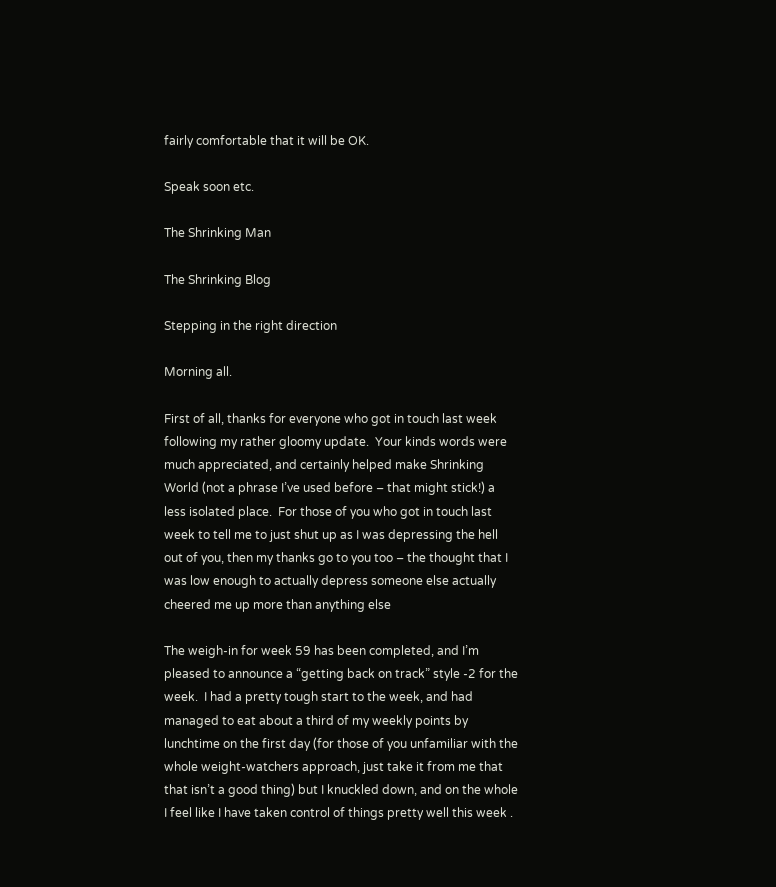fairly comfortable that it will be OK.

Speak soon etc.

The Shrinking Man

The Shrinking Blog

Stepping in the right direction

Morning all.

First of all, thanks for everyone who got in touch last week following my rather gloomy update.  Your kinds words were much appreciated, and certainly helped make Shrinking World (not a phrase I’ve used before – that might stick!) a less isolated place.  For those of you who got in touch last week to tell me to just shut up as I was depressing the hell out of you, then my thanks go to you too – the thought that I was low enough to actually depress someone else actually cheered me up more than anything else

The weigh-in for week 59 has been completed, and I’m pleased to announce a “getting back on track” style -2 for the week.  I had a pretty tough start to the week, and had managed to eat about a third of my weekly points by lunchtime on the first day (for those of you unfamiliar with the whole weight-watchers approach, just take it from me that that isn’t a good thing) but I knuckled down, and on the whole I feel like I have taken control of things pretty well this week .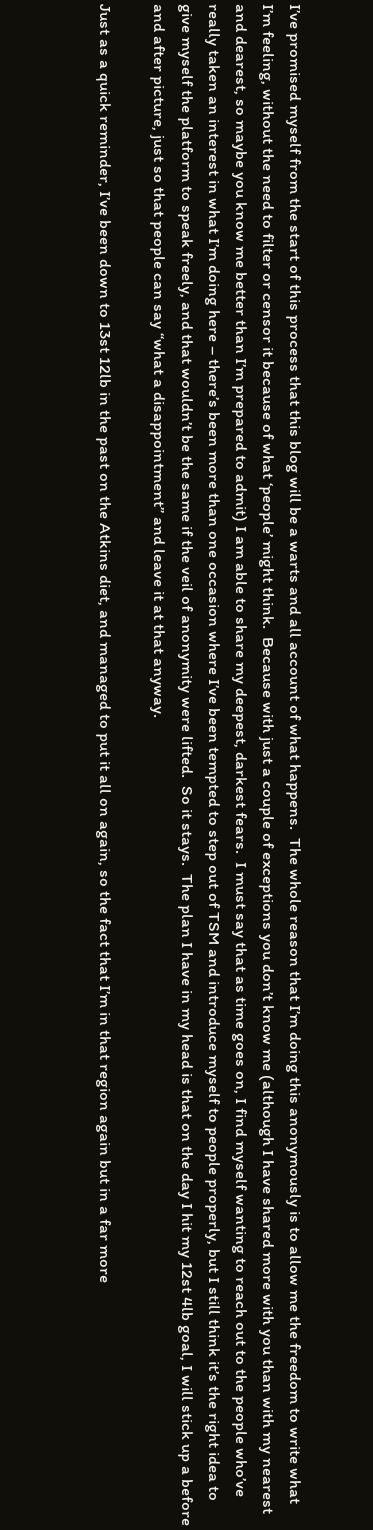I’ve promised myself from the start of this process that this blog will be a warts and all account of what happens.  The whole reason that I’m doing this anonymously is to allow me the freedom to write what I’m feeling, without the need to filter or censor it because of what ‘people’ might think.  Because with just a couple of exceptions you don’t know me (although I have shared more with you than with my nearest and dearest, so maybe you know me better than I’m prepared to admit) I am able to share my deepest, darkest fears.  I must say that as time goes on, I find myself wanting to reach out to the people who’ve really taken an interest in what I’m doing here – there’s been more than one occasion where I’ve been tempted to step out of TSM and introduce myself to people properly, but I still think it’s the right idea to give myself the platform to speak freely, and that wouldn’t be the same if the veil of anonymity were lifted.  So it stays.  The plan I have in my head is that on the day I hit my 12st 4lb goal, I will stick up a before and after picture, just so that people can say “what a disappointment” and leave it at that anyway.

Just as a quick reminder, I’ve been down to 13st 12lb in the past on the Atkins diet, and managed to put it all on again, so the fact that I’m in that region again but in a far more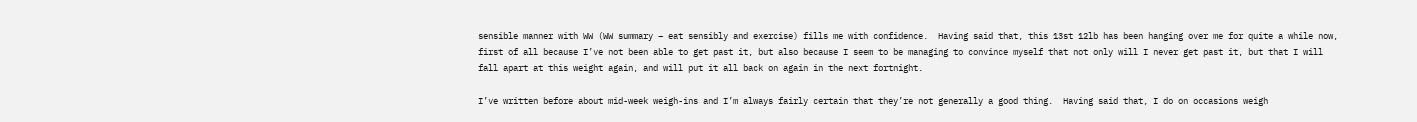sensible manner with WW (WW summary – eat sensibly and exercise) fills me with confidence.  Having said that, this 13st 12lb has been hanging over me for quite a while now, first of all because I’ve not been able to get past it, but also because I seem to be managing to convince myself that not only will I never get past it, but that I will fall apart at this weight again, and will put it all back on again in the next fortnight.

I’ve written before about mid-week weigh-ins and I’m always fairly certain that they’re not generally a good thing.  Having said that, I do on occasions weigh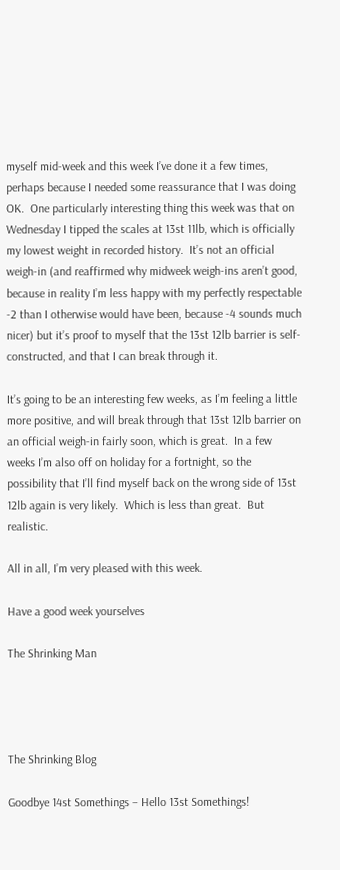myself mid-week and this week I’ve done it a few times, perhaps because I needed some reassurance that I was doing OK.  One particularly interesting thing this week was that on Wednesday I tipped the scales at 13st 11lb, which is officially my lowest weight in recorded history.  It’s not an official weigh-in (and reaffirmed why midweek weigh-ins aren’t good, because in reality I’m less happy with my perfectly respectable -2 than I otherwise would have been, because -4 sounds much nicer) but it’s proof to myself that the 13st 12lb barrier is self-constructed, and that I can break through it.

It’s going to be an interesting few weeks, as I’m feeling a little more positive, and will break through that 13st 12lb barrier on an official weigh-in fairly soon, which is great.  In a few weeks I’m also off on holiday for a fortnight, so the possibility that I’ll find myself back on the wrong side of 13st 12lb again is very likely.  Which is less than great.  But realistic.

All in all, I’m very pleased with this week.

Have a good week yourselves

The Shrinking Man




The Shrinking Blog

Goodbye 14st Somethings – Hello 13st Somethings!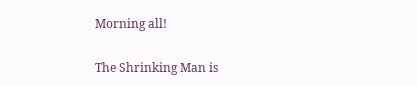Morning all!

The Shrinking Man is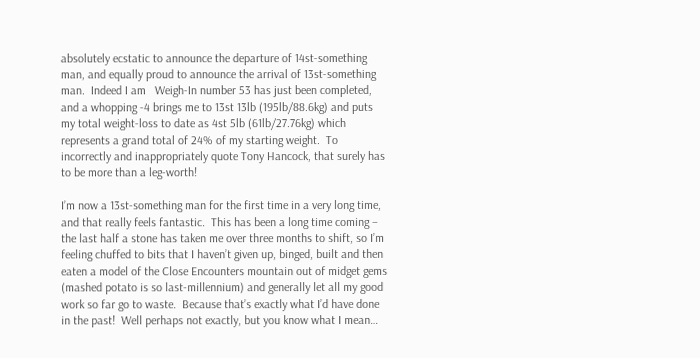absolutely ecstatic to announce the departure of 14st-something man, and equally proud to announce the arrival of 13st-something man.  Indeed I am   Weigh-In number 53 has just been completed, and a whopping -4 brings me to 13st 13lb (195lb/88.6kg) and puts my total weight-loss to date as 4st 5lb (61lb/27.76kg) which represents a grand total of 24% of my starting weight.  To incorrectly and inappropriately quote Tony Hancock, that surely has to be more than a leg-worth!

I’m now a 13st-something man for the first time in a very long time, and that really feels fantastic.  This has been a long time coming – the last half a stone has taken me over three months to shift, so I’m feeling chuffed to bits that I haven’t given up, binged, built and then eaten a model of the Close Encounters mountain out of midget gems (mashed potato is so last-millennium) and generally let all my good work so far go to waste.  Because that’s exactly what I’d have done in the past!  Well perhaps not exactly, but you know what I mean…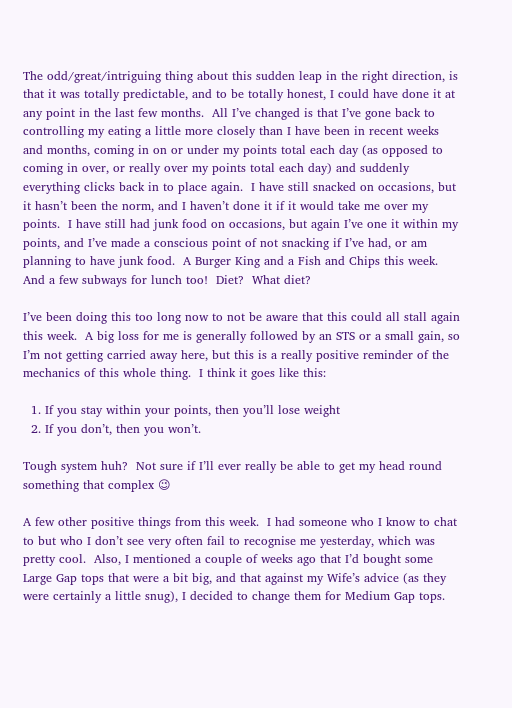The odd/great/intriguing thing about this sudden leap in the right direction, is that it was totally predictable, and to be totally honest, I could have done it at any point in the last few months.  All I’ve changed is that I’ve gone back to controlling my eating a little more closely than I have been in recent weeks and months, coming in on or under my points total each day (as opposed to coming in over, or really over my points total each day) and suddenly everything clicks back in to place again.  I have still snacked on occasions, but it hasn’t been the norm, and I haven’t done it if it would take me over my points.  I have still had junk food on occasions, but again I’ve one it within my points, and I’ve made a conscious point of not snacking if I’ve had, or am planning to have junk food.  A Burger King and a Fish and Chips this week.  And a few subways for lunch too!  Diet?  What diet?

I’ve been doing this too long now to not be aware that this could all stall again this week.  A big loss for me is generally followed by an STS or a small gain, so I’m not getting carried away here, but this is a really positive reminder of the mechanics of this whole thing.  I think it goes like this:

  1. If you stay within your points, then you’ll lose weight
  2. If you don’t, then you won’t.

Tough system huh?  Not sure if I’ll ever really be able to get my head round something that complex 😉

A few other positive things from this week.  I had someone who I know to chat to but who I don’t see very often fail to recognise me yesterday, which was pretty cool.  Also, I mentioned a couple of weeks ago that I’d bought some Large Gap tops that were a bit big, and that against my Wife’s advice (as they were certainly a little snug), I decided to change them for Medium Gap tops.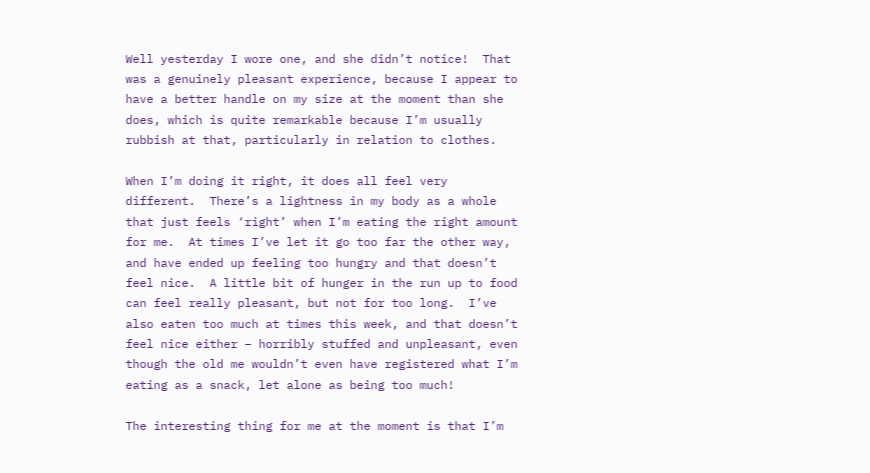Well yesterday I wore one, and she didn’t notice!  That was a genuinely pleasant experience, because I appear to have a better handle on my size at the moment than she does, which is quite remarkable because I’m usually rubbish at that, particularly in relation to clothes.

When I’m doing it right, it does all feel very different.  There’s a lightness in my body as a whole that just feels ‘right’ when I’m eating the right amount for me.  At times I’ve let it go too far the other way, and have ended up feeling too hungry and that doesn’t feel nice.  A little bit of hunger in the run up to food can feel really pleasant, but not for too long.  I’ve also eaten too much at times this week, and that doesn’t feel nice either – horribly stuffed and unpleasant, even though the old me wouldn’t even have registered what I’m eating as a snack, let alone as being too much!

The interesting thing for me at the moment is that I’m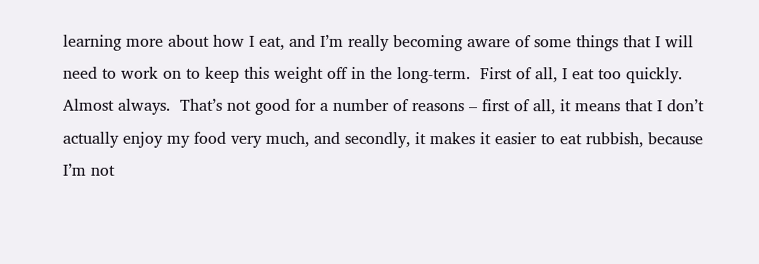learning more about how I eat, and I’m really becoming aware of some things that I will need to work on to keep this weight off in the long-term.  First of all, I eat too quickly.  Almost always.  That’s not good for a number of reasons – first of all, it means that I don’t actually enjoy my food very much, and secondly, it makes it easier to eat rubbish, because I’m not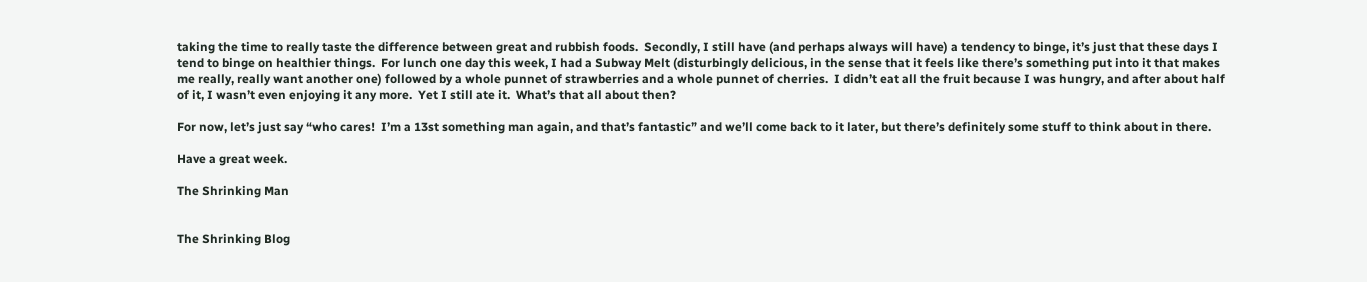taking the time to really taste the difference between great and rubbish foods.  Secondly, I still have (and perhaps always will have) a tendency to binge, it’s just that these days I tend to binge on healthier things.  For lunch one day this week, I had a Subway Melt (disturbingly delicious, in the sense that it feels like there’s something put into it that makes me really, really want another one) followed by a whole punnet of strawberries and a whole punnet of cherries.  I didn’t eat all the fruit because I was hungry, and after about half of it, I wasn’t even enjoying it any more.  Yet I still ate it.  What’s that all about then?

For now, let’s just say “who cares!  I’m a 13st something man again, and that’s fantastic” and we’ll come back to it later, but there’s definitely some stuff to think about in there.

Have a great week.

The Shrinking Man


The Shrinking Blog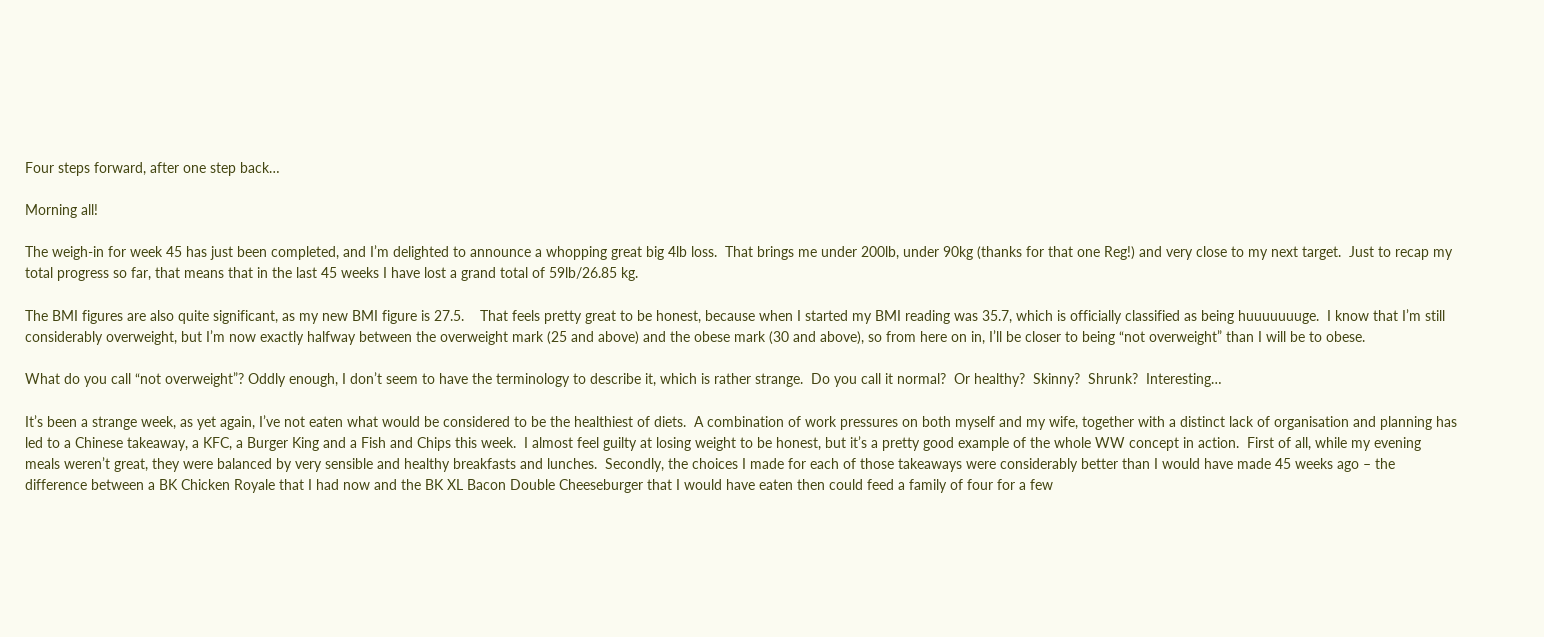Four steps forward, after one step back…

Morning all!

The weigh-in for week 45 has just been completed, and I’m delighted to announce a whopping great big 4lb loss.  That brings me under 200lb, under 90kg (thanks for that one Reg!) and very close to my next target.  Just to recap my total progress so far, that means that in the last 45 weeks I have lost a grand total of 59lb/26.85 kg.

The BMI figures are also quite significant, as my new BMI figure is 27.5.    That feels pretty great to be honest, because when I started my BMI reading was 35.7, which is officially classified as being huuuuuuuge.  I know that I’m still considerably overweight, but I’m now exactly halfway between the overweight mark (25 and above) and the obese mark (30 and above), so from here on in, I’ll be closer to being “not overweight” than I will be to obese.

What do you call “not overweight”? Oddly enough, I don’t seem to have the terminology to describe it, which is rather strange.  Do you call it normal?  Or healthy?  Skinny?  Shrunk?  Interesting…

It’s been a strange week, as yet again, I’ve not eaten what would be considered to be the healthiest of diets.  A combination of work pressures on both myself and my wife, together with a distinct lack of organisation and planning has led to a Chinese takeaway, a KFC, a Burger King and a Fish and Chips this week.  I almost feel guilty at losing weight to be honest, but it’s a pretty good example of the whole WW concept in action.  First of all, while my evening meals weren’t great, they were balanced by very sensible and healthy breakfasts and lunches.  Secondly, the choices I made for each of those takeaways were considerably better than I would have made 45 weeks ago – the difference between a BK Chicken Royale that I had now and the BK XL Bacon Double Cheeseburger that I would have eaten then could feed a family of four for a few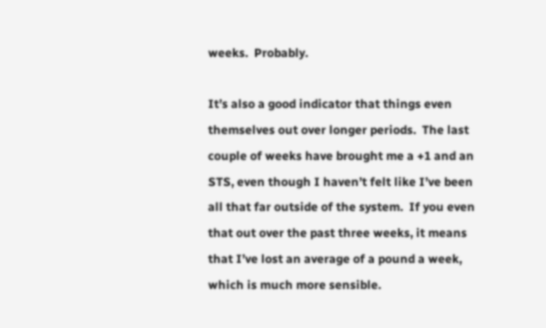weeks.  Probably.

It’s also a good indicator that things even themselves out over longer periods.  The last couple of weeks have brought me a +1 and an STS, even though I haven’t felt like I’ve been all that far outside of the system.  If you even that out over the past three weeks, it means that I’ve lost an average of a pound a week, which is much more sensible.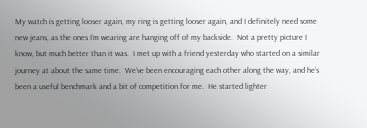My watch is getting looser again, my ring is getting looser again, and I definitely need some new jeans, as the ones I’m wearing are hanging off of my backside.  Not a pretty picture I know, but much better than it was.  I met up with a friend yesterday who started on a similar journey at about the same time.  We’ve been encouraging each other along the way, and he’s been a useful benchmark and a bit of competition for me.  He started lighter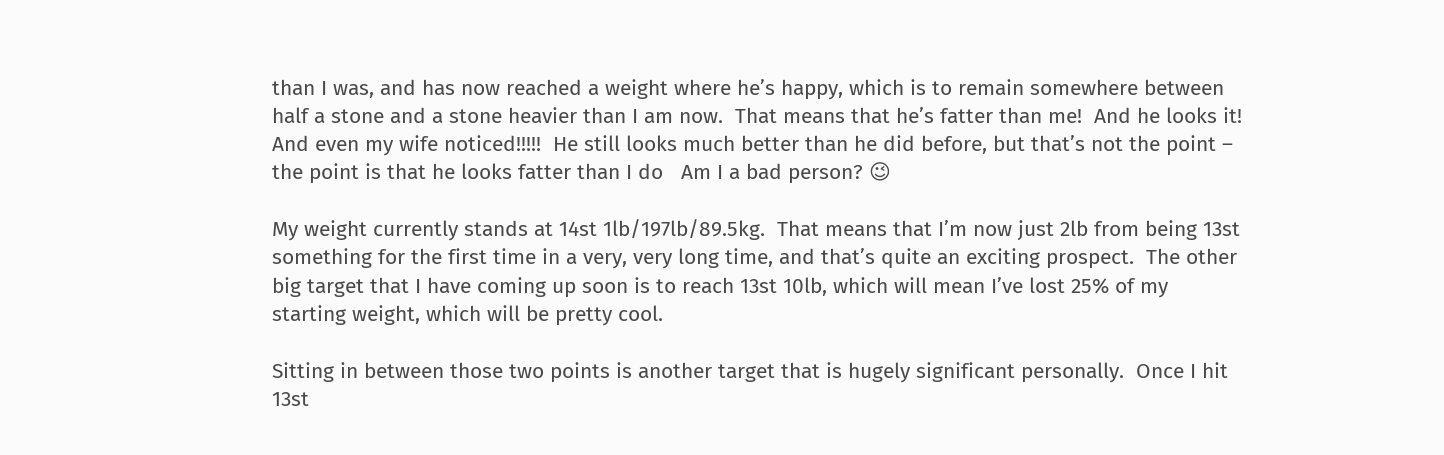than I was, and has now reached a weight where he’s happy, which is to remain somewhere between half a stone and a stone heavier than I am now.  That means that he’s fatter than me!  And he looks it!  And even my wife noticed!!!!!  He still looks much better than he did before, but that’s not the point – the point is that he looks fatter than I do   Am I a bad person? 😉

My weight currently stands at 14st 1lb/197lb/89.5kg.  That means that I’m now just 2lb from being 13st something for the first time in a very, very long time, and that’s quite an exciting prospect.  The other big target that I have coming up soon is to reach 13st 10lb, which will mean I’ve lost 25% of my starting weight, which will be pretty cool.

Sitting in between those two points is another target that is hugely significant personally.  Once I hit 13st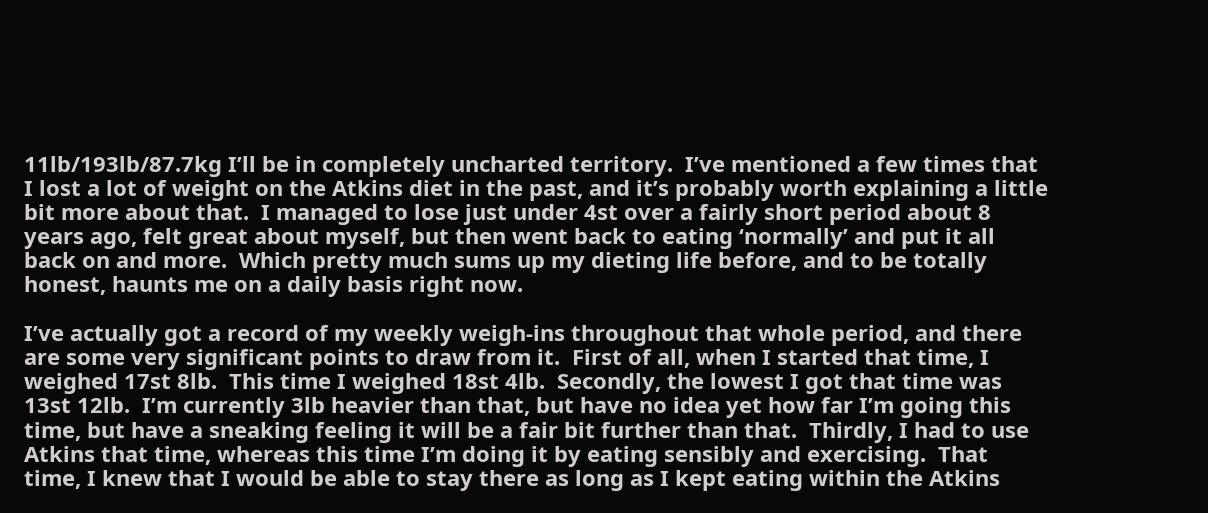11lb/193lb/87.7kg I’ll be in completely uncharted territory.  I’ve mentioned a few times that I lost a lot of weight on the Atkins diet in the past, and it’s probably worth explaining a little bit more about that.  I managed to lose just under 4st over a fairly short period about 8 years ago, felt great about myself, but then went back to eating ‘normally’ and put it all back on and more.  Which pretty much sums up my dieting life before, and to be totally honest, haunts me on a daily basis right now.

I’ve actually got a record of my weekly weigh-ins throughout that whole period, and there are some very significant points to draw from it.  First of all, when I started that time, I weighed 17st 8lb.  This time I weighed 18st 4lb.  Secondly, the lowest I got that time was 13st 12lb.  I’m currently 3lb heavier than that, but have no idea yet how far I’m going this time, but have a sneaking feeling it will be a fair bit further than that.  Thirdly, I had to use Atkins that time, whereas this time I’m doing it by eating sensibly and exercising.  That time, I knew that I would be able to stay there as long as I kept eating within the Atkins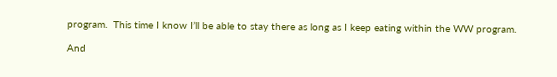program.  This time I know I’ll be able to stay there as long as I keep eating within the WW program.

And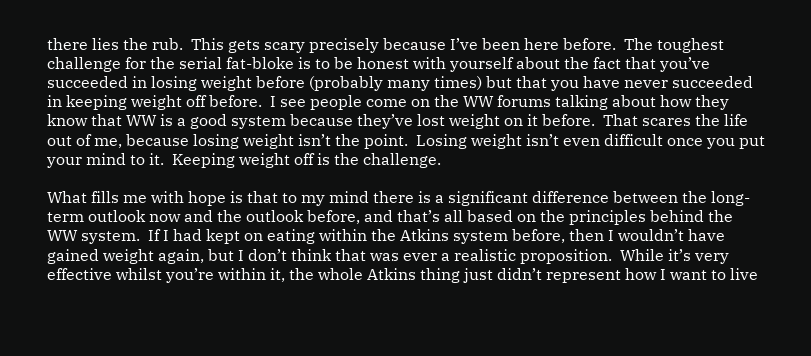there lies the rub.  This gets scary precisely because I’ve been here before.  The toughest challenge for the serial fat-bloke is to be honest with yourself about the fact that you’ve succeeded in losing weight before (probably many times) but that you have never succeeded in keeping weight off before.  I see people come on the WW forums talking about how they know that WW is a good system because they’ve lost weight on it before.  That scares the life out of me, because losing weight isn’t the point.  Losing weight isn’t even difficult once you put your mind to it.  Keeping weight off is the challenge.

What fills me with hope is that to my mind there is a significant difference between the long-term outlook now and the outlook before, and that’s all based on the principles behind the WW system.  If I had kept on eating within the Atkins system before, then I wouldn’t have gained weight again, but I don’t think that was ever a realistic proposition.  While it’s very effective whilst you’re within it, the whole Atkins thing just didn’t represent how I want to live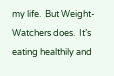my life.  But Weight-Watchers does.  It’s eating healthily and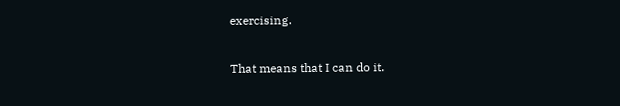exercising.

That means that I can do it.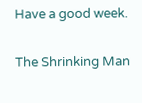Have a good week.

The Shrinking Man